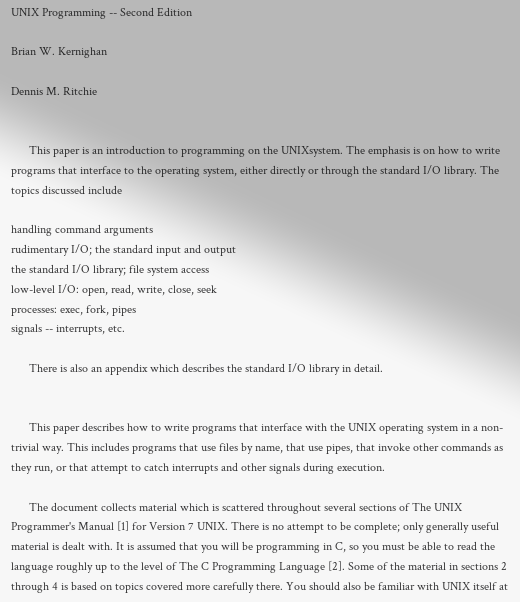UNIX Programming -- Second Edition

Brian W. Kernighan

Dennis M. Ritchie


      This paper is an introduction to programming on the UNIXsystem. The emphasis is on how to write programs that interface to the operating system, either directly or through the standard I/O library. The topics discussed include

handling command arguments
rudimentary I/O; the standard input and output
the standard I/O library; file system access
low-level I/O: open, read, write, close, seek
processes: exec, fork, pipes
signals -- interrupts, etc.

      There is also an appendix which describes the standard I/O library in detail.


      This paper describes how to write programs that interface with the UNIX operating system in a non-trivial way. This includes programs that use files by name, that use pipes, that invoke other commands as they run, or that attempt to catch interrupts and other signals during execution.

      The document collects material which is scattered throughout several sections of The UNIX Programmer's Manual [1] for Version 7 UNIX. There is no attempt to be complete; only generally useful material is dealt with. It is assumed that you will be programming in C, so you must be able to read the language roughly up to the level of The C Programming Language [2]. Some of the material in sections 2 through 4 is based on topics covered more carefully there. You should also be familiar with UNIX itself at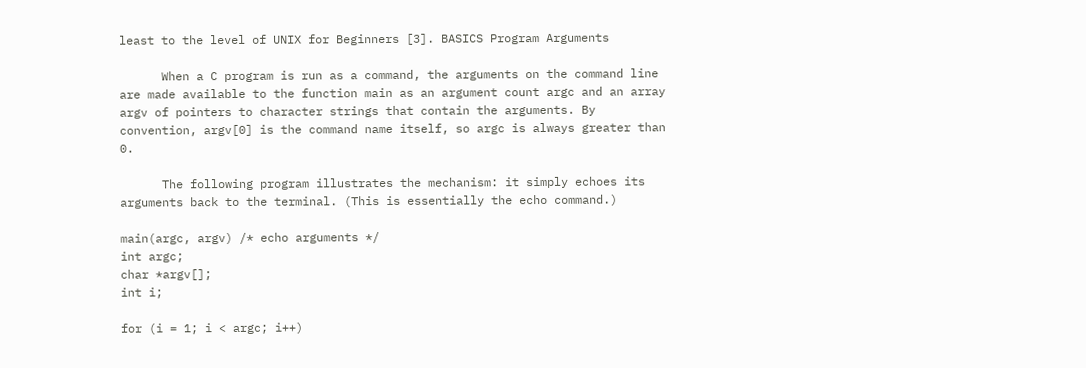least to the level of UNIX for Beginners [3]. BASICS Program Arguments

      When a C program is run as a command, the arguments on the command line are made available to the function main as an argument count argc and an array argv of pointers to character strings that contain the arguments. By convention, argv[0] is the command name itself, so argc is always greater than 0.

      The following program illustrates the mechanism: it simply echoes its arguments back to the terminal. (This is essentially the echo command.)

main(argc, argv) /* echo arguments */
int argc;
char *argv[];
int i;

for (i = 1; i < argc; i++)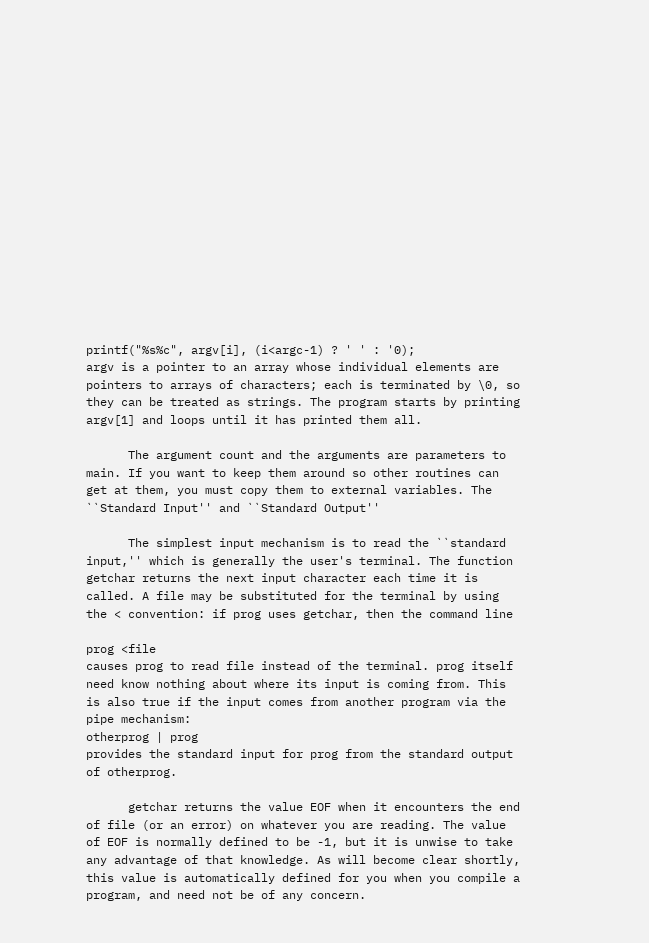printf("%s%c", argv[i], (i<argc-1) ? ' ' : '0);
argv is a pointer to an array whose individual elements are pointers to arrays of characters; each is terminated by \0, so they can be treated as strings. The program starts by printing argv[1] and loops until it has printed them all.

      The argument count and the arguments are parameters to main. If you want to keep them around so other routines can get at them, you must copy them to external variables. The ``Standard Input'' and ``Standard Output''

      The simplest input mechanism is to read the ``standard input,'' which is generally the user's terminal. The function getchar returns the next input character each time it is called. A file may be substituted for the terminal by using the < convention: if prog uses getchar, then the command line

prog <file
causes prog to read file instead of the terminal. prog itself need know nothing about where its input is coming from. This is also true if the input comes from another program via the pipe mechanism:
otherprog | prog
provides the standard input for prog from the standard output of otherprog.

      getchar returns the value EOF when it encounters the end of file (or an error) on whatever you are reading. The value of EOF is normally defined to be -1, but it is unwise to take any advantage of that knowledge. As will become clear shortly, this value is automatically defined for you when you compile a program, and need not be of any concern.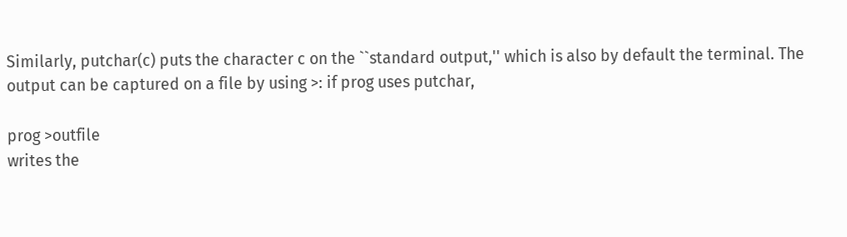Similarly, putchar(c) puts the character c on the ``standard output,'' which is also by default the terminal. The output can be captured on a file by using >: if prog uses putchar,

prog >outfile
writes the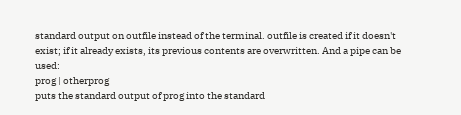standard output on outfile instead of the terminal. outfile is created if it doesn't exist; if it already exists, its previous contents are overwritten. And a pipe can be used:
prog | otherprog
puts the standard output of prog into the standard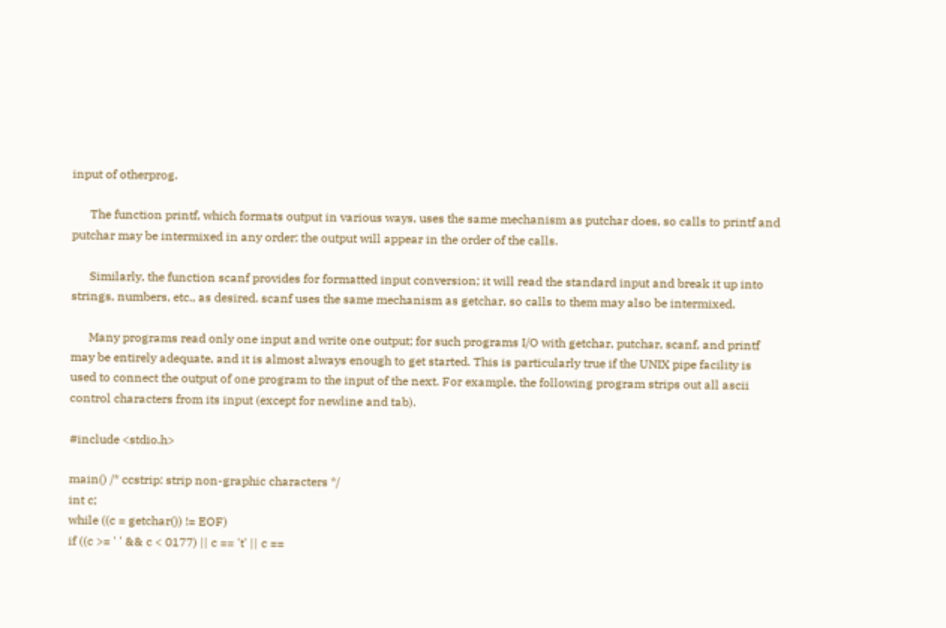input of otherprog.

      The function printf, which formats output in various ways, uses the same mechanism as putchar does, so calls to printf and putchar may be intermixed in any order; the output will appear in the order of the calls.

      Similarly, the function scanf provides for formatted input conversion; it will read the standard input and break it up into strings, numbers, etc., as desired. scanf uses the same mechanism as getchar, so calls to them may also be intermixed.

      Many programs read only one input and write one output; for such programs I/O with getchar, putchar, scanf, and printf may be entirely adequate, and it is almost always enough to get started. This is particularly true if the UNIX pipe facility is used to connect the output of one program to the input of the next. For example, the following program strips out all ascii control characters from its input (except for newline and tab).

#include <stdio.h>

main() /* ccstrip: strip non-graphic characters */
int c;
while ((c = getchar()) != EOF)
if ((c >= ' ' && c < 0177) || c == 't' || c ==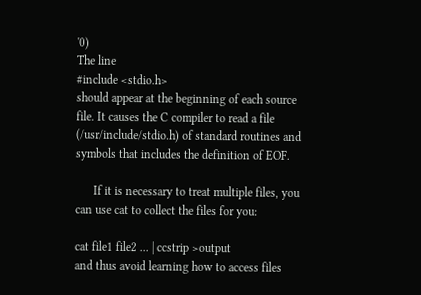'0)
The line
#include <stdio.h>
should appear at the beginning of each source file. It causes the C compiler to read a file (/usr/include/stdio.h) of standard routines and symbols that includes the definition of EOF.

      If it is necessary to treat multiple files, you can use cat to collect the files for you:

cat file1 file2 ... | ccstrip >output
and thus avoid learning how to access files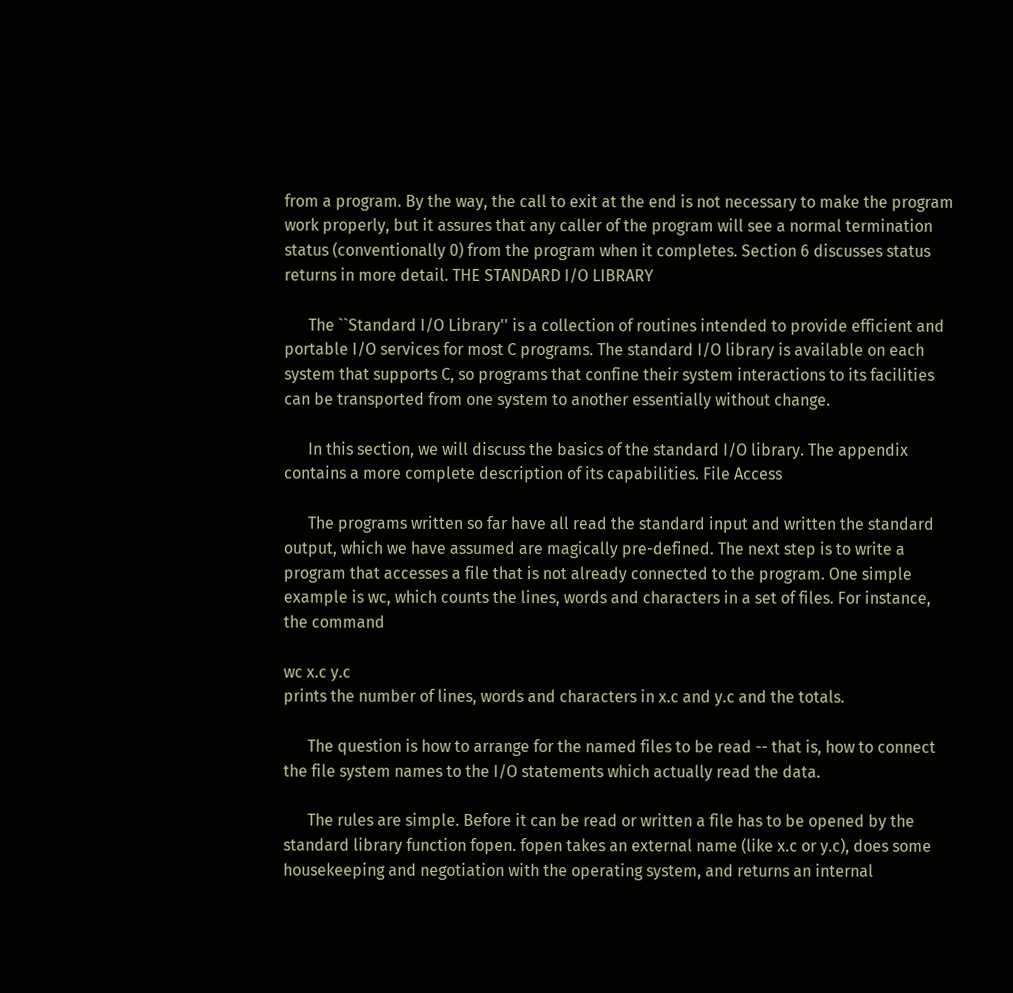from a program. By the way, the call to exit at the end is not necessary to make the program work properly, but it assures that any caller of the program will see a normal termination status (conventionally 0) from the program when it completes. Section 6 discusses status returns in more detail. THE STANDARD I/O LIBRARY

      The ``Standard I/O Library'' is a collection of routines intended to provide efficient and portable I/O services for most C programs. The standard I/O library is available on each system that supports C, so programs that confine their system interactions to its facilities can be transported from one system to another essentially without change.

      In this section, we will discuss the basics of the standard I/O library. The appendix contains a more complete description of its capabilities. File Access

      The programs written so far have all read the standard input and written the standard output, which we have assumed are magically pre-defined. The next step is to write a program that accesses a file that is not already connected to the program. One simple example is wc, which counts the lines, words and characters in a set of files. For instance, the command

wc x.c y.c
prints the number of lines, words and characters in x.c and y.c and the totals.

      The question is how to arrange for the named files to be read -- that is, how to connect the file system names to the I/O statements which actually read the data.

      The rules are simple. Before it can be read or written a file has to be opened by the standard library function fopen. fopen takes an external name (like x.c or y.c), does some housekeeping and negotiation with the operating system, and returns an internal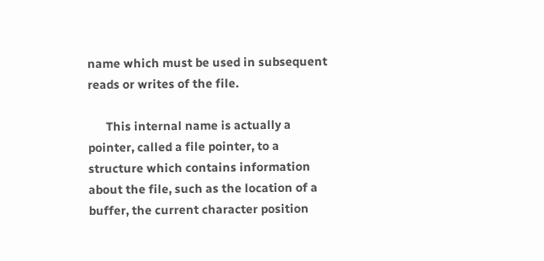name which must be used in subsequent reads or writes of the file.

      This internal name is actually a pointer, called a file pointer, to a structure which contains information about the file, such as the location of a buffer, the current character position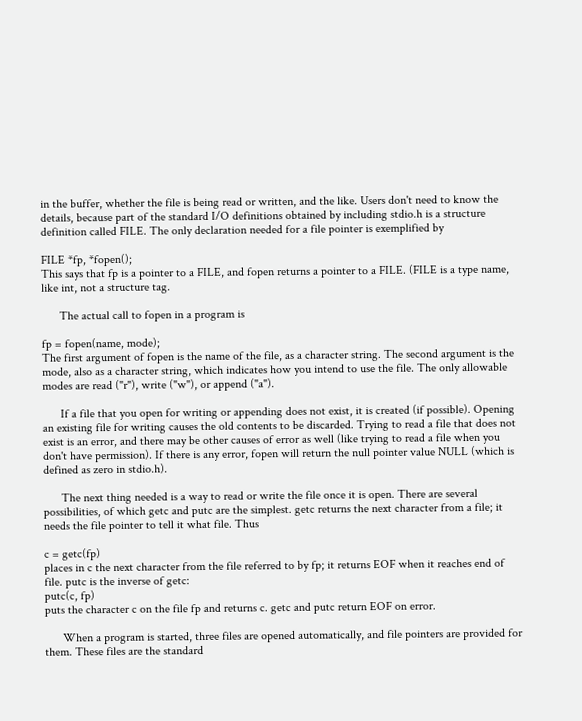in the buffer, whether the file is being read or written, and the like. Users don't need to know the details, because part of the standard I/O definitions obtained by including stdio.h is a structure definition called FILE. The only declaration needed for a file pointer is exemplified by

FILE *fp, *fopen();
This says that fp is a pointer to a FILE, and fopen returns a pointer to a FILE. (FILE is a type name, like int, not a structure tag.

      The actual call to fopen in a program is

fp = fopen(name, mode);
The first argument of fopen is the name of the file, as a character string. The second argument is the mode, also as a character string, which indicates how you intend to use the file. The only allowable modes are read ("r"), write ("w"), or append ("a").

      If a file that you open for writing or appending does not exist, it is created (if possible). Opening an existing file for writing causes the old contents to be discarded. Trying to read a file that does not exist is an error, and there may be other causes of error as well (like trying to read a file when you don't have permission). If there is any error, fopen will return the null pointer value NULL (which is defined as zero in stdio.h).

      The next thing needed is a way to read or write the file once it is open. There are several possibilities, of which getc and putc are the simplest. getc returns the next character from a file; it needs the file pointer to tell it what file. Thus

c = getc(fp)
places in c the next character from the file referred to by fp; it returns EOF when it reaches end of file. putc is the inverse of getc:
putc(c, fp)
puts the character c on the file fp and returns c. getc and putc return EOF on error.

      When a program is started, three files are opened automatically, and file pointers are provided for them. These files are the standard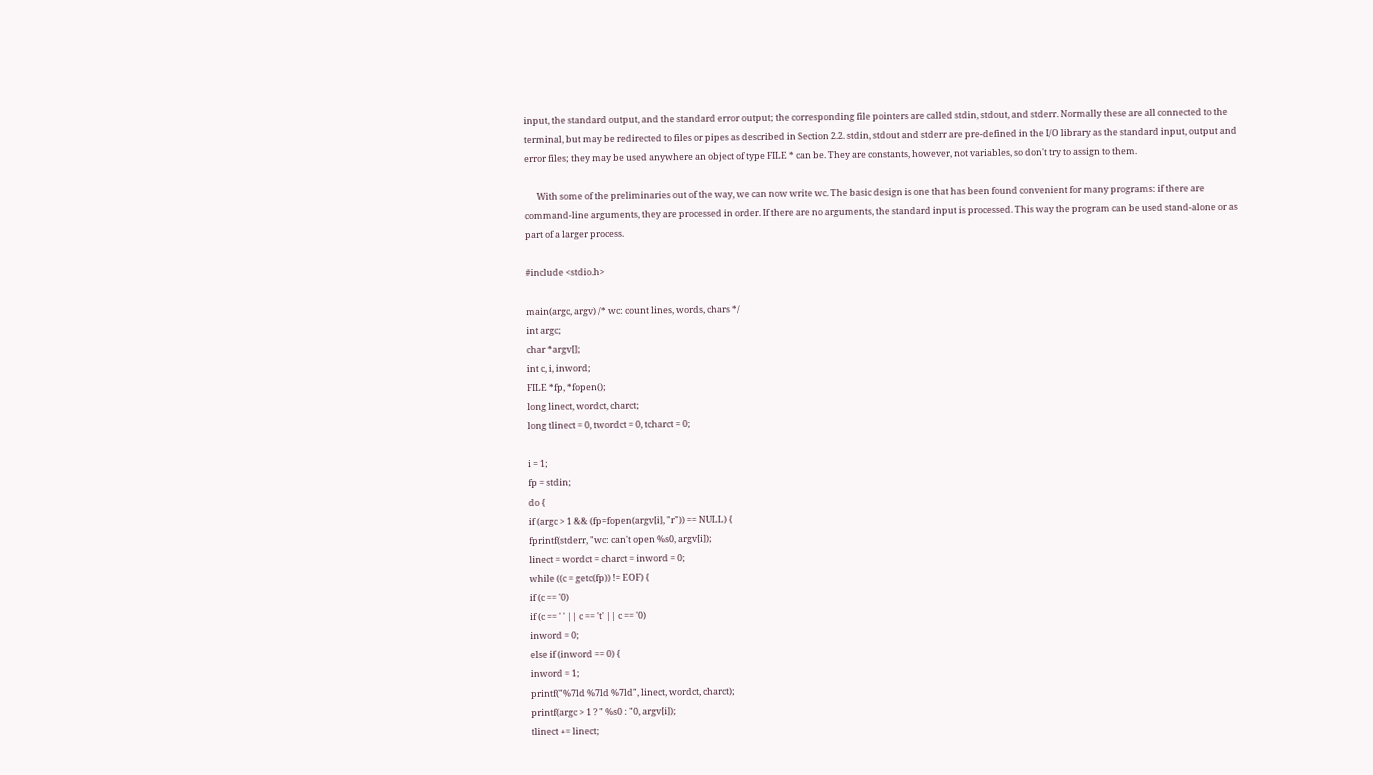input, the standard output, and the standard error output; the corresponding file pointers are called stdin, stdout, and stderr. Normally these are all connected to the terminal, but may be redirected to files or pipes as described in Section 2.2. stdin, stdout and stderr are pre-defined in the I/O library as the standard input, output and error files; they may be used anywhere an object of type FILE * can be. They are constants, however, not variables, so don't try to assign to them.

      With some of the preliminaries out of the way, we can now write wc. The basic design is one that has been found convenient for many programs: if there are command-line arguments, they are processed in order. If there are no arguments, the standard input is processed. This way the program can be used stand-alone or as part of a larger process.

#include <stdio.h>

main(argc, argv) /* wc: count lines, words, chars */
int argc;
char *argv[];
int c, i, inword;
FILE *fp, *fopen();
long linect, wordct, charct;
long tlinect = 0, twordct = 0, tcharct = 0;

i = 1;
fp = stdin;
do {
if (argc > 1 && (fp=fopen(argv[i], "r")) == NULL) {
fprintf(stderr, "wc: can't open %s0, argv[i]);
linect = wordct = charct = inword = 0;
while ((c = getc(fp)) != EOF) {
if (c == '0)
if (c == ' ' || c == 't' || c == '0)
inword = 0;
else if (inword == 0) {
inword = 1;
printf("%7ld %7ld %7ld", linect, wordct, charct);
printf(argc > 1 ? " %s0 : "0, argv[i]);
tlinect += linect;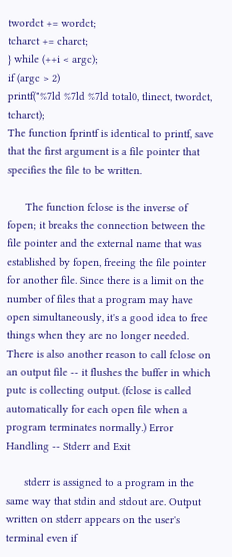twordct += wordct;
tcharct += charct;
} while (++i < argc);
if (argc > 2)
printf("%7ld %7ld %7ld total0, tlinect, twordct, tcharct);
The function fprintf is identical to printf, save that the first argument is a file pointer that specifies the file to be written.

      The function fclose is the inverse of fopen; it breaks the connection between the file pointer and the external name that was established by fopen, freeing the file pointer for another file. Since there is a limit on the number of files that a program may have open simultaneously, it's a good idea to free things when they are no longer needed. There is also another reason to call fclose on an output file -- it flushes the buffer in which putc is collecting output. (fclose is called automatically for each open file when a program terminates normally.) Error Handling -- Stderr and Exit

      stderr is assigned to a program in the same way that stdin and stdout are. Output written on stderr appears on the user's terminal even if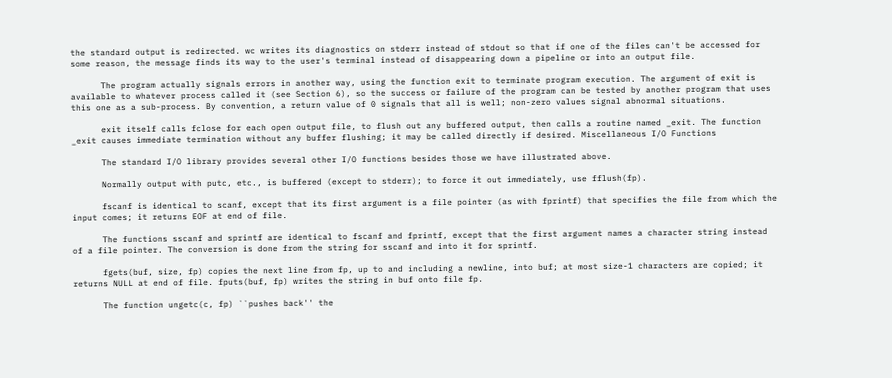the standard output is redirected. wc writes its diagnostics on stderr instead of stdout so that if one of the files can't be accessed for some reason, the message finds its way to the user's terminal instead of disappearing down a pipeline or into an output file.

      The program actually signals errors in another way, using the function exit to terminate program execution. The argument of exit is available to whatever process called it (see Section 6), so the success or failure of the program can be tested by another program that uses this one as a sub-process. By convention, a return value of 0 signals that all is well; non-zero values signal abnormal situations.

      exit itself calls fclose for each open output file, to flush out any buffered output, then calls a routine named _exit. The function _exit causes immediate termination without any buffer flushing; it may be called directly if desired. Miscellaneous I/O Functions

      The standard I/O library provides several other I/O functions besides those we have illustrated above.

      Normally output with putc, etc., is buffered (except to stderr); to force it out immediately, use fflush(fp).

      fscanf is identical to scanf, except that its first argument is a file pointer (as with fprintf) that specifies the file from which the input comes; it returns EOF at end of file.

      The functions sscanf and sprintf are identical to fscanf and fprintf, except that the first argument names a character string instead of a file pointer. The conversion is done from the string for sscanf and into it for sprintf.

      fgets(buf, size, fp) copies the next line from fp, up to and including a newline, into buf; at most size-1 characters are copied; it returns NULL at end of file. fputs(buf, fp) writes the string in buf onto file fp.

      The function ungetc(c, fp) ``pushes back'' the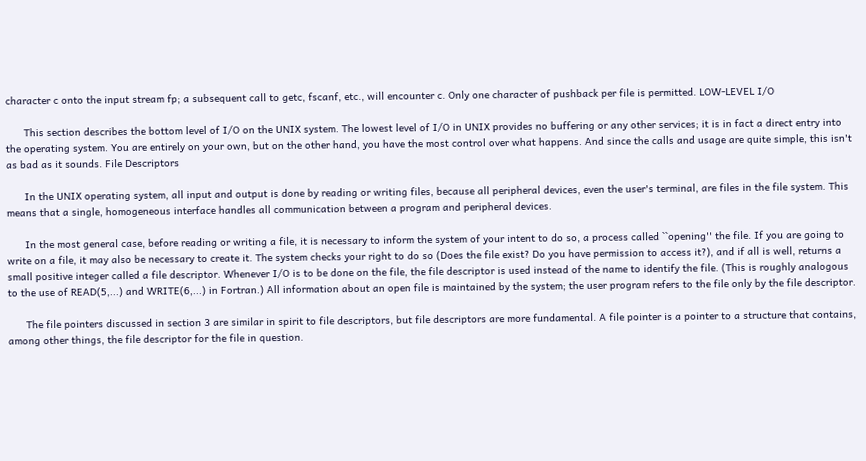character c onto the input stream fp; a subsequent call to getc, fscanf, etc., will encounter c. Only one character of pushback per file is permitted. LOW-LEVEL I/O

      This section describes the bottom level of I/O on the UNIX system. The lowest level of I/O in UNIX provides no buffering or any other services; it is in fact a direct entry into the operating system. You are entirely on your own, but on the other hand, you have the most control over what happens. And since the calls and usage are quite simple, this isn't as bad as it sounds. File Descriptors

      In the UNIX operating system, all input and output is done by reading or writing files, because all peripheral devices, even the user's terminal, are files in the file system. This means that a single, homogeneous interface handles all communication between a program and peripheral devices.

      In the most general case, before reading or writing a file, it is necessary to inform the system of your intent to do so, a process called ``opening'' the file. If you are going to write on a file, it may also be necessary to create it. The system checks your right to do so (Does the file exist? Do you have permission to access it?), and if all is well, returns a small positive integer called a file descriptor. Whenever I/O is to be done on the file, the file descriptor is used instead of the name to identify the file. (This is roughly analogous to the use of READ(5,...) and WRITE(6,...) in Fortran.) All information about an open file is maintained by the system; the user program refers to the file only by the file descriptor.

      The file pointers discussed in section 3 are similar in spirit to file descriptors, but file descriptors are more fundamental. A file pointer is a pointer to a structure that contains, among other things, the file descriptor for the file in question.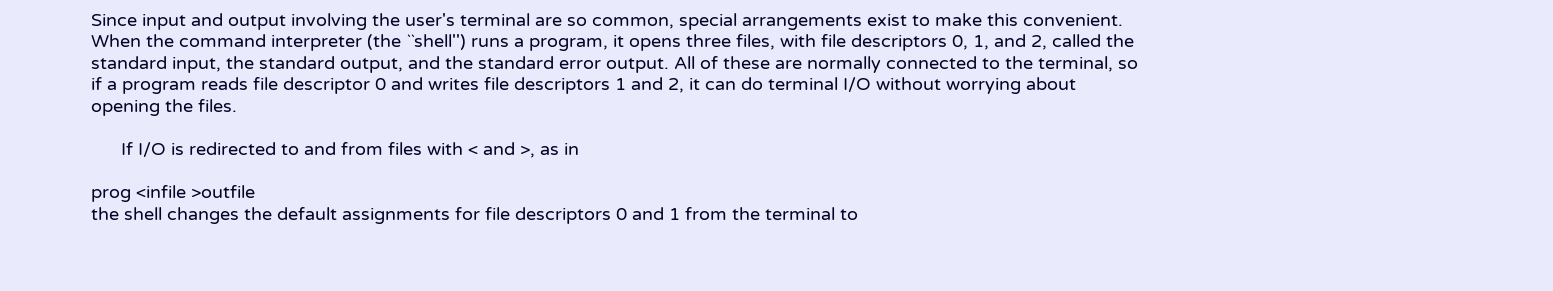Since input and output involving the user's terminal are so common, special arrangements exist to make this convenient. When the command interpreter (the ``shell'') runs a program, it opens three files, with file descriptors 0, 1, and 2, called the standard input, the standard output, and the standard error output. All of these are normally connected to the terminal, so if a program reads file descriptor 0 and writes file descriptors 1 and 2, it can do terminal I/O without worrying about opening the files.

      If I/O is redirected to and from files with < and >, as in

prog <infile >outfile
the shell changes the default assignments for file descriptors 0 and 1 from the terminal to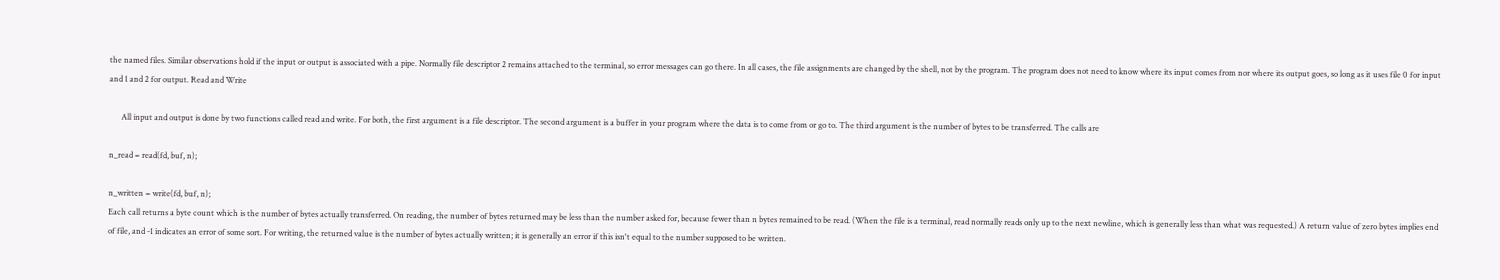the named files. Similar observations hold if the input or output is associated with a pipe. Normally file descriptor 2 remains attached to the terminal, so error messages can go there. In all cases, the file assignments are changed by the shell, not by the program. The program does not need to know where its input comes from nor where its output goes, so long as it uses file 0 for input and 1 and 2 for output. Read and Write

      All input and output is done by two functions called read and write. For both, the first argument is a file descriptor. The second argument is a buffer in your program where the data is to come from or go to. The third argument is the number of bytes to be transferred. The calls are

n_read = read(fd, buf, n);

n_written = write(fd, buf, n);
Each call returns a byte count which is the number of bytes actually transferred. On reading, the number of bytes returned may be less than the number asked for, because fewer than n bytes remained to be read. (When the file is a terminal, read normally reads only up to the next newline, which is generally less than what was requested.) A return value of zero bytes implies end of file, and -1 indicates an error of some sort. For writing, the returned value is the number of bytes actually written; it is generally an error if this isn't equal to the number supposed to be written.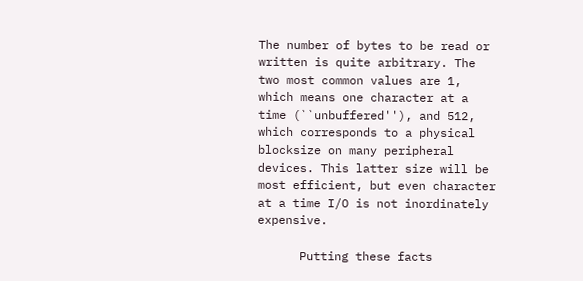The number of bytes to be read or written is quite arbitrary. The two most common values are 1, which means one character at a time (``unbuffered''), and 512, which corresponds to a physical blocksize on many peripheral devices. This latter size will be most efficient, but even character at a time I/O is not inordinately expensive.

      Putting these facts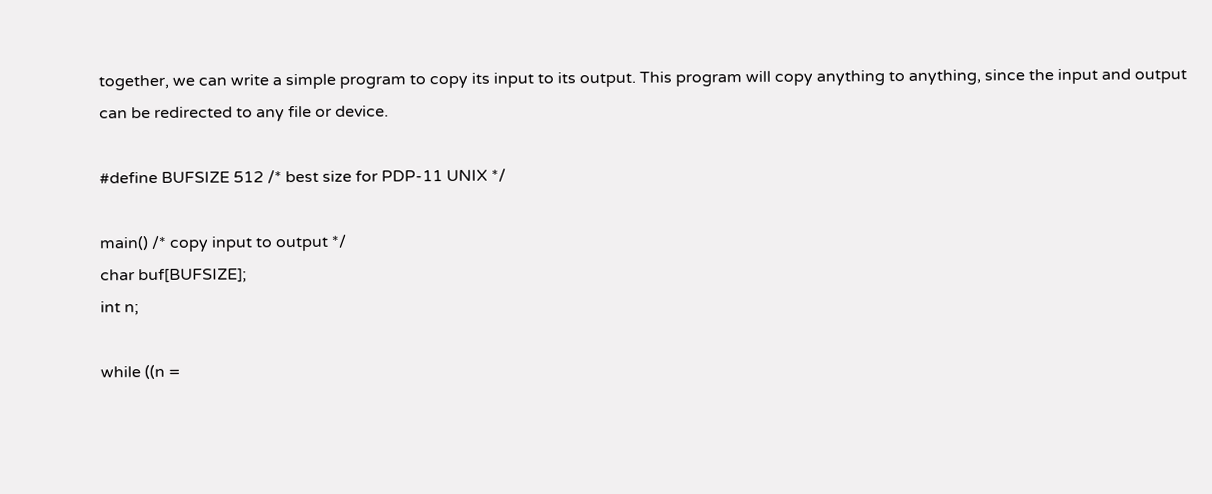together, we can write a simple program to copy its input to its output. This program will copy anything to anything, since the input and output can be redirected to any file or device.

#define BUFSIZE 512 /* best size for PDP-11 UNIX */

main() /* copy input to output */
char buf[BUFSIZE];
int n;

while ((n =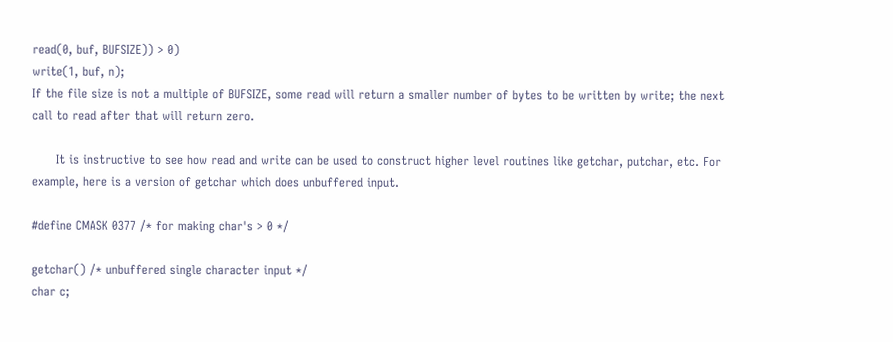read(0, buf, BUFSIZE)) > 0)
write(1, buf, n);
If the file size is not a multiple of BUFSIZE, some read will return a smaller number of bytes to be written by write; the next call to read after that will return zero.

      It is instructive to see how read and write can be used to construct higher level routines like getchar, putchar, etc. For example, here is a version of getchar which does unbuffered input.

#define CMASK 0377 /* for making char's > 0 */

getchar() /* unbuffered single character input */
char c;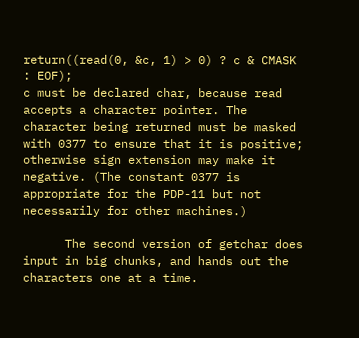return((read(0, &c, 1) > 0) ? c & CMASK : EOF);
c must be declared char, because read accepts a character pointer. The character being returned must be masked with 0377 to ensure that it is positive; otherwise sign extension may make it negative. (The constant 0377 is appropriate for the PDP-11 but not necessarily for other machines.)

      The second version of getchar does input in big chunks, and hands out the characters one at a time.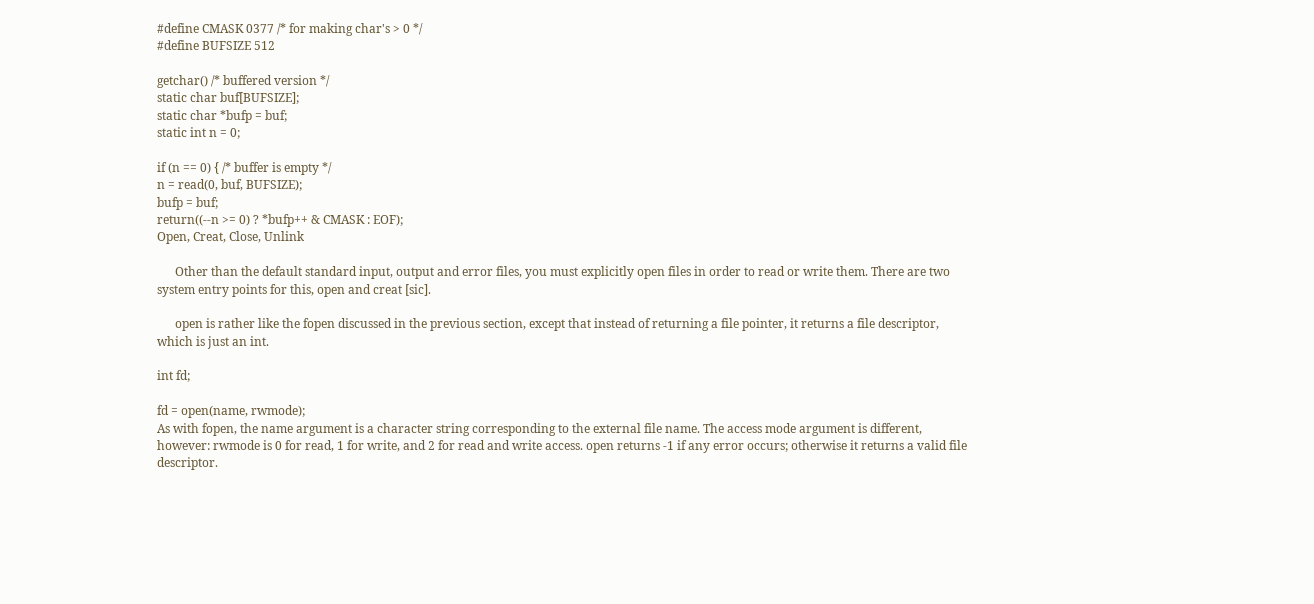#define CMASK 0377 /* for making char's > 0 */
#define BUFSIZE 512

getchar() /* buffered version */
static char buf[BUFSIZE];
static char *bufp = buf;
static int n = 0;

if (n == 0) { /* buffer is empty */
n = read(0, buf, BUFSIZE);
bufp = buf;
return((--n >= 0) ? *bufp++ & CMASK : EOF);
Open, Creat, Close, Unlink

      Other than the default standard input, output and error files, you must explicitly open files in order to read or write them. There are two system entry points for this, open and creat [sic].

      open is rather like the fopen discussed in the previous section, except that instead of returning a file pointer, it returns a file descriptor, which is just an int.

int fd;

fd = open(name, rwmode);
As with fopen, the name argument is a character string corresponding to the external file name. The access mode argument is different, however: rwmode is 0 for read, 1 for write, and 2 for read and write access. open returns -1 if any error occurs; otherwise it returns a valid file descriptor.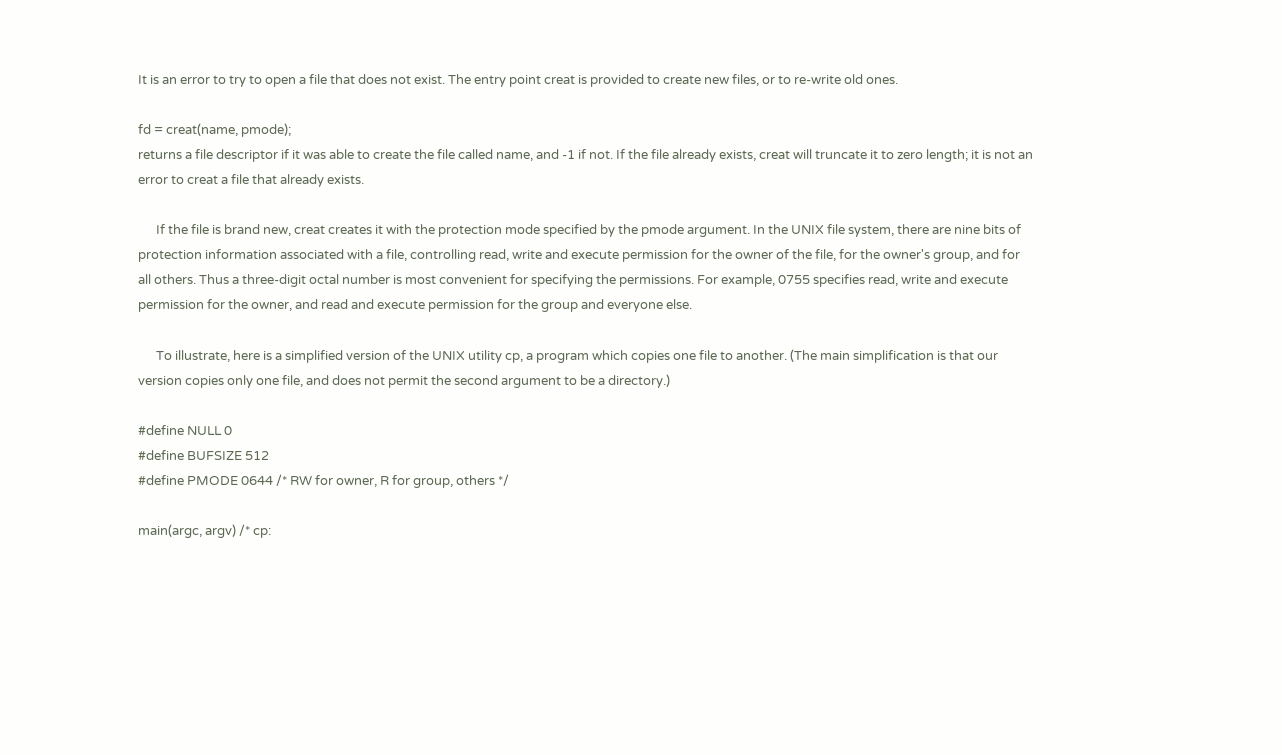It is an error to try to open a file that does not exist. The entry point creat is provided to create new files, or to re-write old ones.

fd = creat(name, pmode);
returns a file descriptor if it was able to create the file called name, and -1 if not. If the file already exists, creat will truncate it to zero length; it is not an error to creat a file that already exists.

      If the file is brand new, creat creates it with the protection mode specified by the pmode argument. In the UNIX file system, there are nine bits of protection information associated with a file, controlling read, write and execute permission for the owner of the file, for the owner's group, and for all others. Thus a three-digit octal number is most convenient for specifying the permissions. For example, 0755 specifies read, write and execute permission for the owner, and read and execute permission for the group and everyone else.

      To illustrate, here is a simplified version of the UNIX utility cp, a program which copies one file to another. (The main simplification is that our version copies only one file, and does not permit the second argument to be a directory.)

#define NULL 0
#define BUFSIZE 512
#define PMODE 0644 /* RW for owner, R for group, others */

main(argc, argv) /* cp: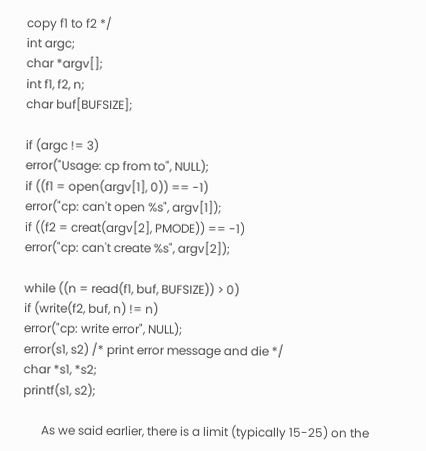copy f1 to f2 */
int argc;
char *argv[];
int f1, f2, n;
char buf[BUFSIZE];

if (argc != 3)
error("Usage: cp from to", NULL);
if ((f1 = open(argv[1], 0)) == -1)
error("cp: can't open %s", argv[1]);
if ((f2 = creat(argv[2], PMODE)) == -1)
error("cp: can't create %s", argv[2]);

while ((n = read(f1, buf, BUFSIZE)) > 0)
if (write(f2, buf, n) != n)
error("cp: write error", NULL);
error(s1, s2) /* print error message and die */
char *s1, *s2;
printf(s1, s2);

      As we said earlier, there is a limit (typically 15-25) on the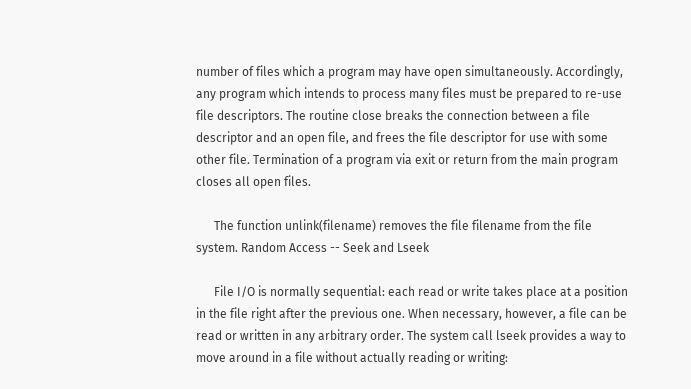number of files which a program may have open simultaneously. Accordingly, any program which intends to process many files must be prepared to re-use file descriptors. The routine close breaks the connection between a file descriptor and an open file, and frees the file descriptor for use with some other file. Termination of a program via exit or return from the main program closes all open files.

      The function unlink(filename) removes the file filename from the file system. Random Access -- Seek and Lseek

      File I/O is normally sequential: each read or write takes place at a position in the file right after the previous one. When necessary, however, a file can be read or written in any arbitrary order. The system call lseek provides a way to move around in a file without actually reading or writing: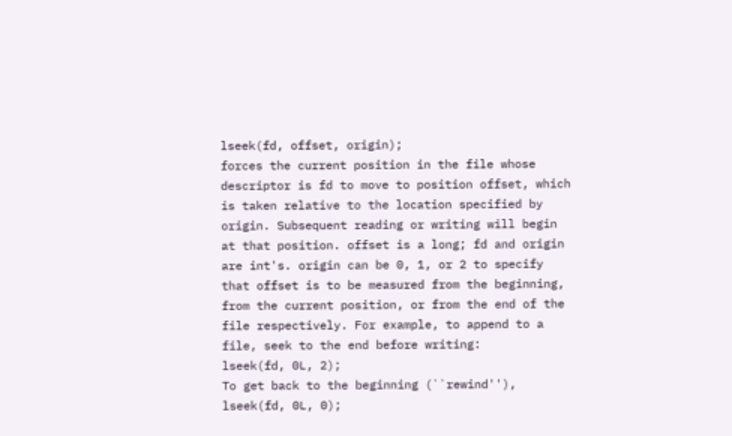lseek(fd, offset, origin);
forces the current position in the file whose descriptor is fd to move to position offset, which is taken relative to the location specified by origin. Subsequent reading or writing will begin at that position. offset is a long; fd and origin are int's. origin can be 0, 1, or 2 to specify that offset is to be measured from the beginning, from the current position, or from the end of the file respectively. For example, to append to a file, seek to the end before writing:
lseek(fd, 0L, 2);
To get back to the beginning (``rewind''),
lseek(fd, 0L, 0);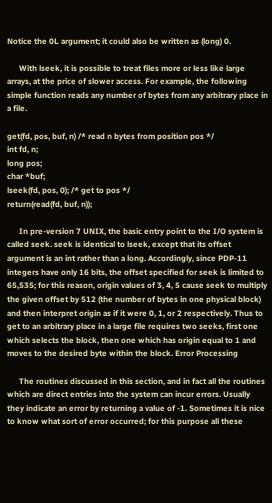Notice the 0L argument; it could also be written as (long) 0.

      With lseek, it is possible to treat files more or less like large arrays, at the price of slower access. For example, the following simple function reads any number of bytes from any arbitrary place in a file.

get(fd, pos, buf, n) /* read n bytes from position pos */
int fd, n;
long pos;
char *buf;
lseek(fd, pos, 0); /* get to pos */
return(read(fd, buf, n));

      In pre-version 7 UNIX, the basic entry point to the I/O system is called seek. seek is identical to lseek, except that its offset argument is an int rather than a long. Accordingly, since PDP-11 integers have only 16 bits, the offset specified for seek is limited to 65,535; for this reason, origin values of 3, 4, 5 cause seek to multiply the given offset by 512 (the number of bytes in one physical block) and then interpret origin as if it were 0, 1, or 2 respectively. Thus to get to an arbitrary place in a large file requires two seeks, first one which selects the block, then one which has origin equal to 1 and moves to the desired byte within the block. Error Processing

      The routines discussed in this section, and in fact all the routines which are direct entries into the system can incur errors. Usually they indicate an error by returning a value of -1. Sometimes it is nice to know what sort of error occurred; for this purpose all these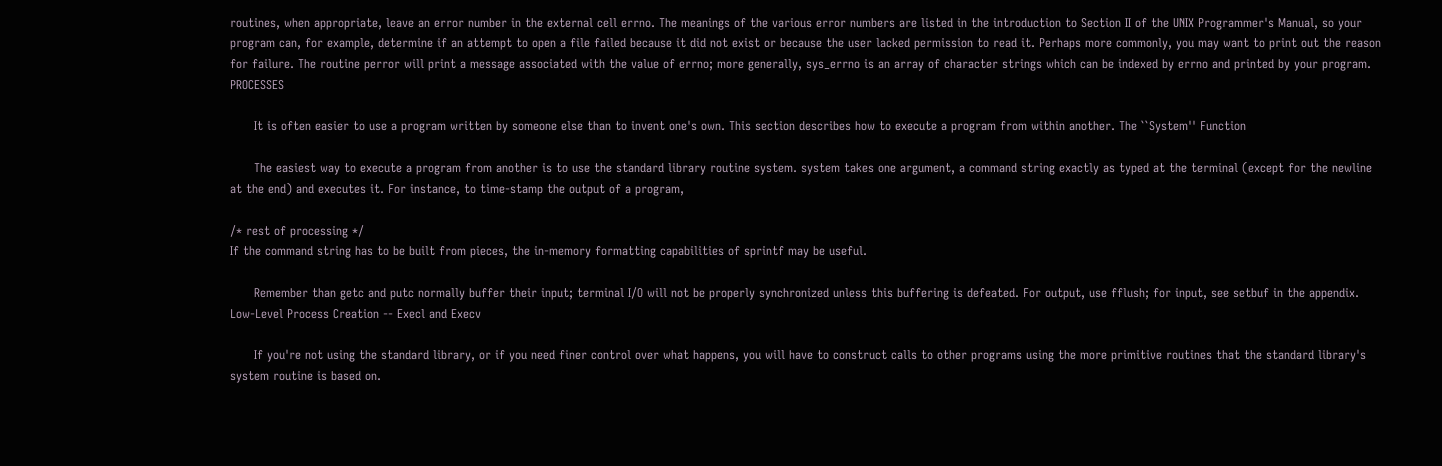routines, when appropriate, leave an error number in the external cell errno. The meanings of the various error numbers are listed in the introduction to Section II of the UNIX Programmer's Manual, so your program can, for example, determine if an attempt to open a file failed because it did not exist or because the user lacked permission to read it. Perhaps more commonly, you may want to print out the reason for failure. The routine perror will print a message associated with the value of errno; more generally, sys_errno is an array of character strings which can be indexed by errno and printed by your program. PROCESSES

      It is often easier to use a program written by someone else than to invent one's own. This section describes how to execute a program from within another. The ``System'' Function

      The easiest way to execute a program from another is to use the standard library routine system. system takes one argument, a command string exactly as typed at the terminal (except for the newline at the end) and executes it. For instance, to time-stamp the output of a program,

/* rest of processing */
If the command string has to be built from pieces, the in-memory formatting capabilities of sprintf may be useful.

      Remember than getc and putc normally buffer their input; terminal I/O will not be properly synchronized unless this buffering is defeated. For output, use fflush; for input, see setbuf in the appendix. Low-Level Process Creation -- Execl and Execv

      If you're not using the standard library, or if you need finer control over what happens, you will have to construct calls to other programs using the more primitive routines that the standard library's system routine is based on.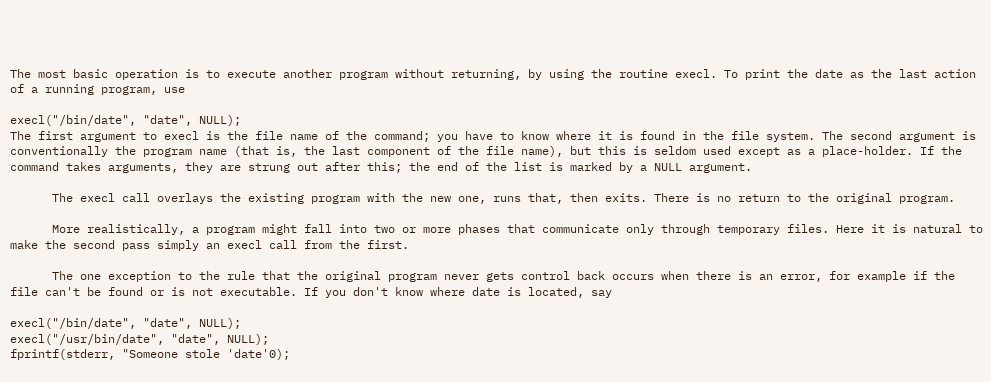The most basic operation is to execute another program without returning, by using the routine execl. To print the date as the last action of a running program, use

execl("/bin/date", "date", NULL);
The first argument to execl is the file name of the command; you have to know where it is found in the file system. The second argument is conventionally the program name (that is, the last component of the file name), but this is seldom used except as a place-holder. If the command takes arguments, they are strung out after this; the end of the list is marked by a NULL argument.

      The execl call overlays the existing program with the new one, runs that, then exits. There is no return to the original program.

      More realistically, a program might fall into two or more phases that communicate only through temporary files. Here it is natural to make the second pass simply an execl call from the first.

      The one exception to the rule that the original program never gets control back occurs when there is an error, for example if the file can't be found or is not executable. If you don't know where date is located, say

execl("/bin/date", "date", NULL);
execl("/usr/bin/date", "date", NULL);
fprintf(stderr, "Someone stole 'date'0);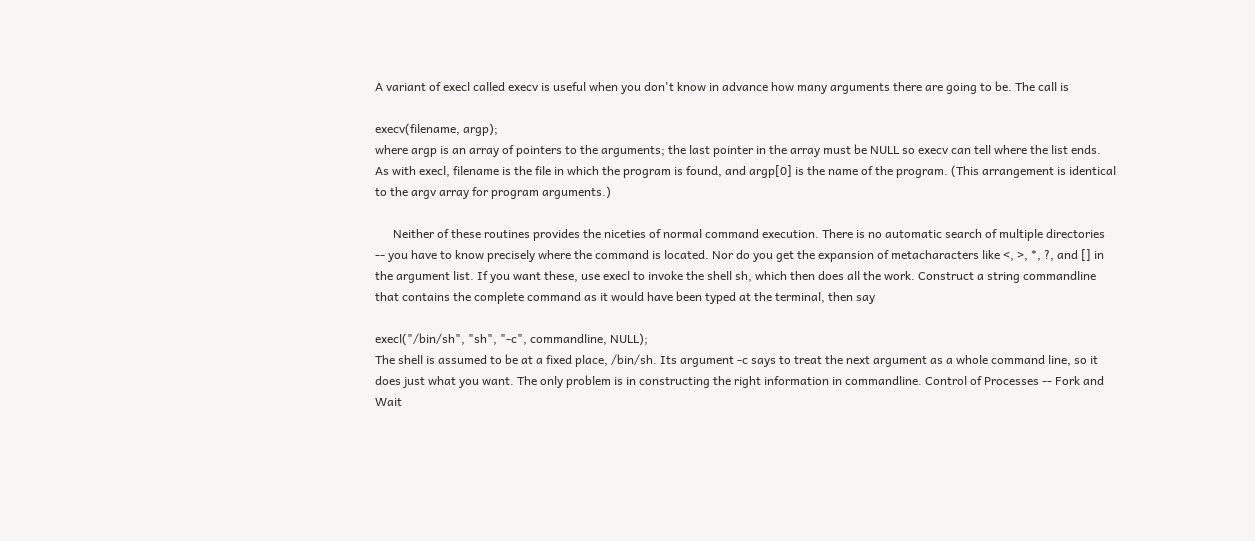A variant of execl called execv is useful when you don't know in advance how many arguments there are going to be. The call is

execv(filename, argp);
where argp is an array of pointers to the arguments; the last pointer in the array must be NULL so execv can tell where the list ends. As with execl, filename is the file in which the program is found, and argp[0] is the name of the program. (This arrangement is identical to the argv array for program arguments.)

      Neither of these routines provides the niceties of normal command execution. There is no automatic search of multiple directories -- you have to know precisely where the command is located. Nor do you get the expansion of metacharacters like <, >, *, ?, and [] in the argument list. If you want these, use execl to invoke the shell sh, which then does all the work. Construct a string commandline that contains the complete command as it would have been typed at the terminal, then say

execl("/bin/sh", "sh", "-c", commandline, NULL);
The shell is assumed to be at a fixed place, /bin/sh. Its argument -c says to treat the next argument as a whole command line, so it does just what you want. The only problem is in constructing the right information in commandline. Control of Processes -- Fork and Wait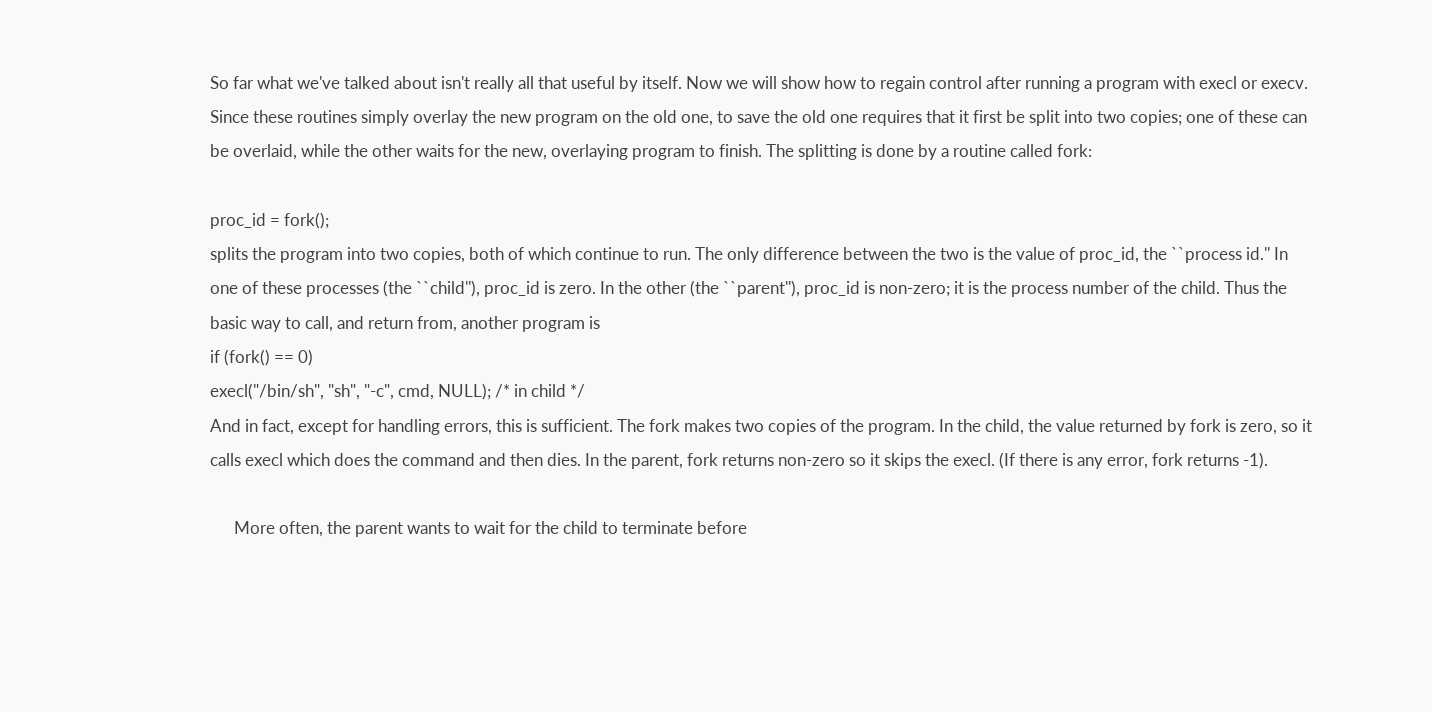So far what we've talked about isn't really all that useful by itself. Now we will show how to regain control after running a program with execl or execv. Since these routines simply overlay the new program on the old one, to save the old one requires that it first be split into two copies; one of these can be overlaid, while the other waits for the new, overlaying program to finish. The splitting is done by a routine called fork:

proc_id = fork();
splits the program into two copies, both of which continue to run. The only difference between the two is the value of proc_id, the ``process id.'' In one of these processes (the ``child''), proc_id is zero. In the other (the ``parent''), proc_id is non-zero; it is the process number of the child. Thus the basic way to call, and return from, another program is
if (fork() == 0)
execl("/bin/sh", "sh", "-c", cmd, NULL); /* in child */
And in fact, except for handling errors, this is sufficient. The fork makes two copies of the program. In the child, the value returned by fork is zero, so it calls execl which does the command and then dies. In the parent, fork returns non-zero so it skips the execl. (If there is any error, fork returns -1).

      More often, the parent wants to wait for the child to terminate before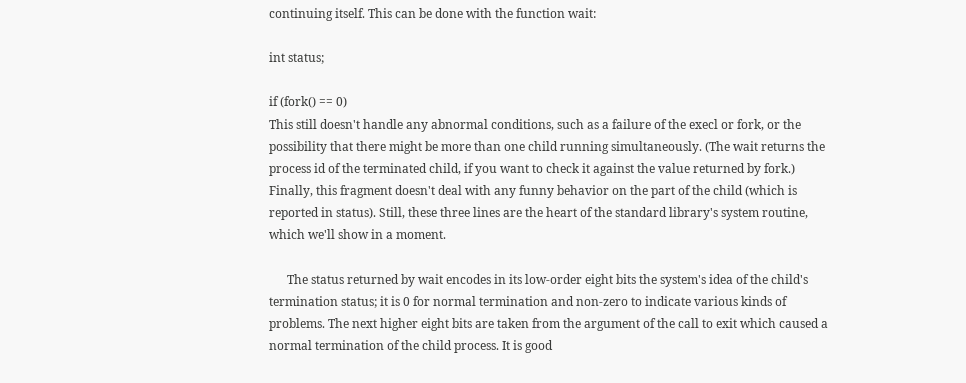continuing itself. This can be done with the function wait:

int status;

if (fork() == 0)
This still doesn't handle any abnormal conditions, such as a failure of the execl or fork, or the possibility that there might be more than one child running simultaneously. (The wait returns the process id of the terminated child, if you want to check it against the value returned by fork.) Finally, this fragment doesn't deal with any funny behavior on the part of the child (which is reported in status). Still, these three lines are the heart of the standard library's system routine, which we'll show in a moment.

      The status returned by wait encodes in its low-order eight bits the system's idea of the child's termination status; it is 0 for normal termination and non-zero to indicate various kinds of problems. The next higher eight bits are taken from the argument of the call to exit which caused a normal termination of the child process. It is good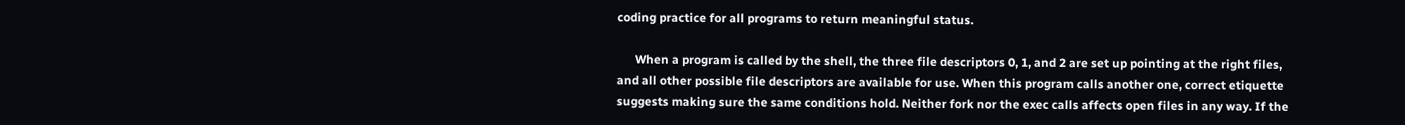coding practice for all programs to return meaningful status.

      When a program is called by the shell, the three file descriptors 0, 1, and 2 are set up pointing at the right files, and all other possible file descriptors are available for use. When this program calls another one, correct etiquette suggests making sure the same conditions hold. Neither fork nor the exec calls affects open files in any way. If the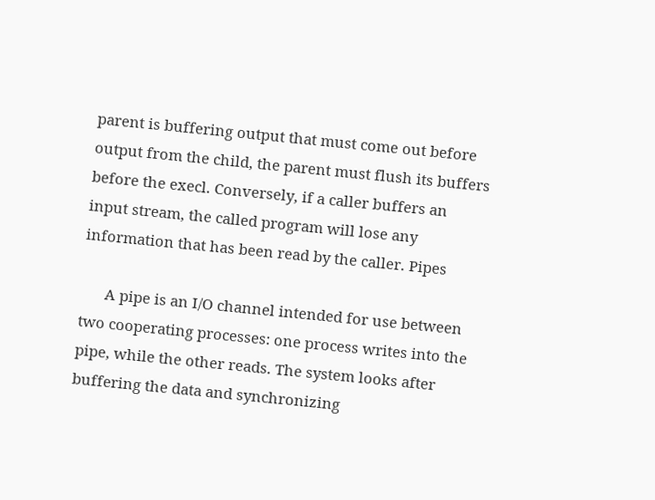parent is buffering output that must come out before output from the child, the parent must flush its buffers before the execl. Conversely, if a caller buffers an input stream, the called program will lose any information that has been read by the caller. Pipes

      A pipe is an I/O channel intended for use between two cooperating processes: one process writes into the pipe, while the other reads. The system looks after buffering the data and synchronizing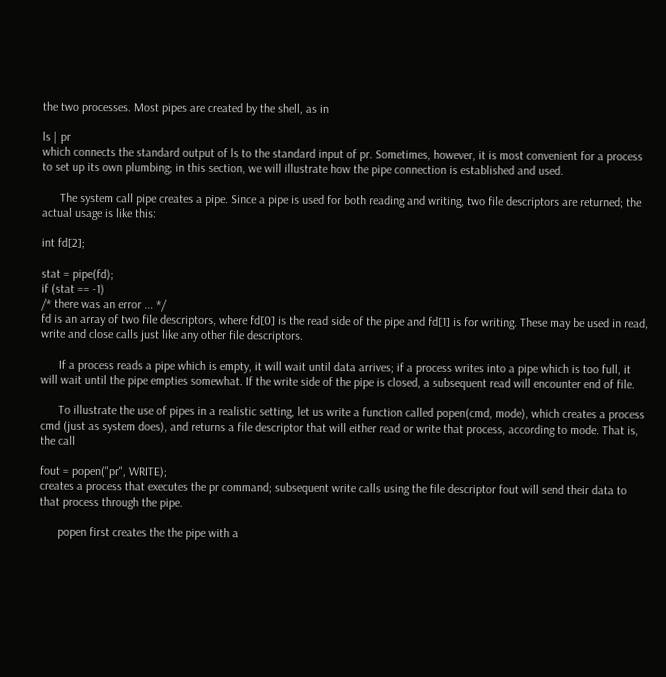the two processes. Most pipes are created by the shell, as in

ls | pr
which connects the standard output of ls to the standard input of pr. Sometimes, however, it is most convenient for a process to set up its own plumbing; in this section, we will illustrate how the pipe connection is established and used.

      The system call pipe creates a pipe. Since a pipe is used for both reading and writing, two file descriptors are returned; the actual usage is like this:

int fd[2];

stat = pipe(fd);
if (stat == -1)
/* there was an error ... */
fd is an array of two file descriptors, where fd[0] is the read side of the pipe and fd[1] is for writing. These may be used in read, write and close calls just like any other file descriptors.

      If a process reads a pipe which is empty, it will wait until data arrives; if a process writes into a pipe which is too full, it will wait until the pipe empties somewhat. If the write side of the pipe is closed, a subsequent read will encounter end of file.

      To illustrate the use of pipes in a realistic setting, let us write a function called popen(cmd, mode), which creates a process cmd (just as system does), and returns a file descriptor that will either read or write that process, according to mode. That is, the call

fout = popen("pr", WRITE);
creates a process that executes the pr command; subsequent write calls using the file descriptor fout will send their data to that process through the pipe.

      popen first creates the the pipe with a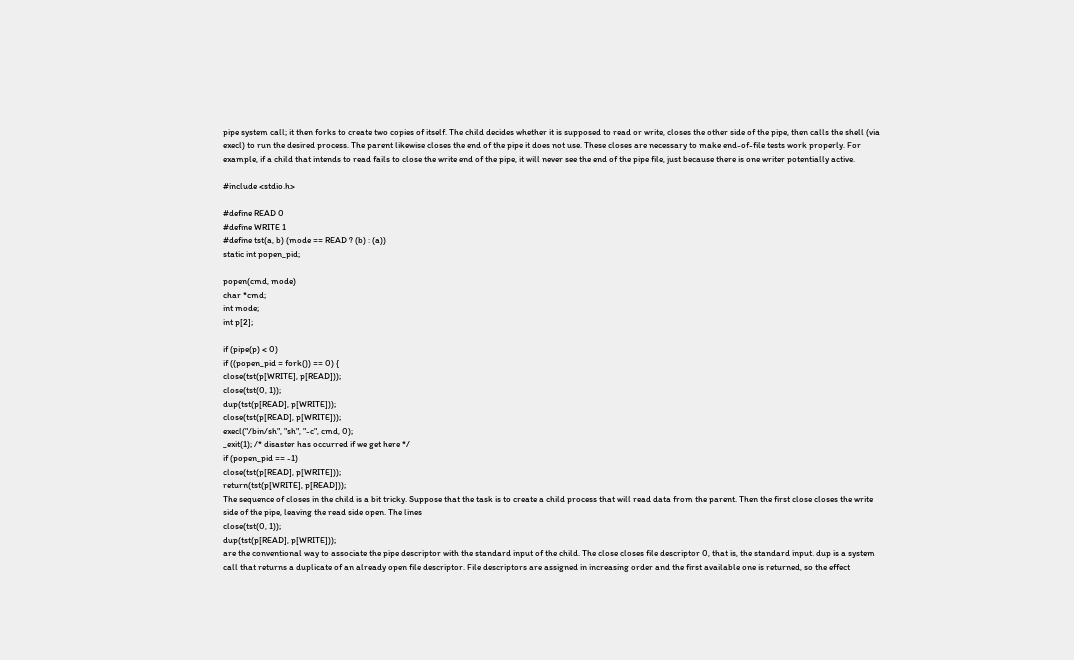pipe system call; it then forks to create two copies of itself. The child decides whether it is supposed to read or write, closes the other side of the pipe, then calls the shell (via execl) to run the desired process. The parent likewise closes the end of the pipe it does not use. These closes are necessary to make end-of-file tests work properly. For example, if a child that intends to read fails to close the write end of the pipe, it will never see the end of the pipe file, just because there is one writer potentially active.

#include <stdio.h>

#define READ 0
#define WRITE 1
#define tst(a, b) (mode == READ ? (b) : (a))
static int popen_pid;

popen(cmd, mode)
char *cmd;
int mode;
int p[2];

if (pipe(p) < 0)
if ((popen_pid = fork()) == 0) {
close(tst(p[WRITE], p[READ]));
close(tst(0, 1));
dup(tst(p[READ], p[WRITE]));
close(tst(p[READ], p[WRITE]));
execl("/bin/sh", "sh", "-c", cmd, 0);
_exit(1); /* disaster has occurred if we get here */
if (popen_pid == -1)
close(tst(p[READ], p[WRITE]));
return(tst(p[WRITE], p[READ]));
The sequence of closes in the child is a bit tricky. Suppose that the task is to create a child process that will read data from the parent. Then the first close closes the write side of the pipe, leaving the read side open. The lines
close(tst(0, 1));
dup(tst(p[READ], p[WRITE]));
are the conventional way to associate the pipe descriptor with the standard input of the child. The close closes file descriptor 0, that is, the standard input. dup is a system call that returns a duplicate of an already open file descriptor. File descriptors are assigned in increasing order and the first available one is returned, so the effect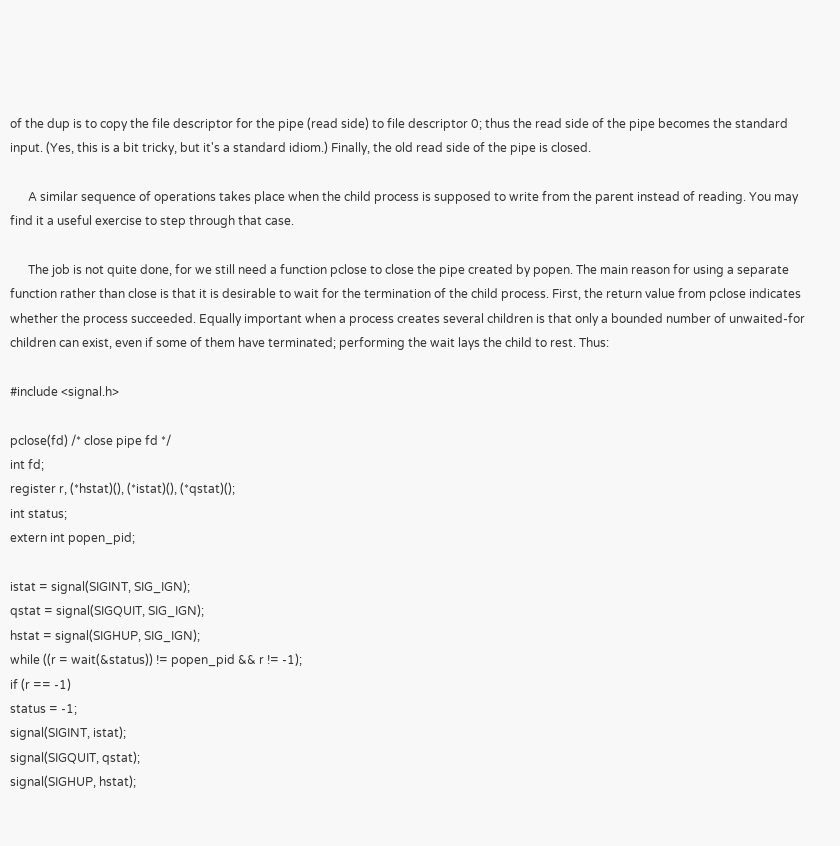of the dup is to copy the file descriptor for the pipe (read side) to file descriptor 0; thus the read side of the pipe becomes the standard input. (Yes, this is a bit tricky, but it's a standard idiom.) Finally, the old read side of the pipe is closed.

      A similar sequence of operations takes place when the child process is supposed to write from the parent instead of reading. You may find it a useful exercise to step through that case.

      The job is not quite done, for we still need a function pclose to close the pipe created by popen. The main reason for using a separate function rather than close is that it is desirable to wait for the termination of the child process. First, the return value from pclose indicates whether the process succeeded. Equally important when a process creates several children is that only a bounded number of unwaited-for children can exist, even if some of them have terminated; performing the wait lays the child to rest. Thus:

#include <signal.h>

pclose(fd) /* close pipe fd */
int fd;
register r, (*hstat)(), (*istat)(), (*qstat)();
int status;
extern int popen_pid;

istat = signal(SIGINT, SIG_IGN);
qstat = signal(SIGQUIT, SIG_IGN);
hstat = signal(SIGHUP, SIG_IGN);
while ((r = wait(&status)) != popen_pid && r != -1);
if (r == -1)
status = -1;
signal(SIGINT, istat);
signal(SIGQUIT, qstat);
signal(SIGHUP, hstat);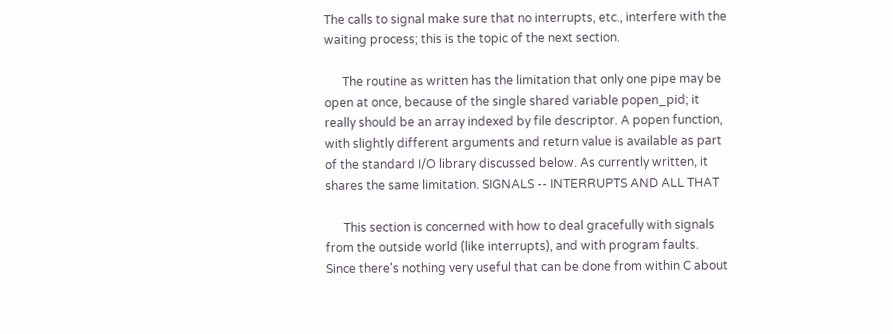The calls to signal make sure that no interrupts, etc., interfere with the waiting process; this is the topic of the next section.

      The routine as written has the limitation that only one pipe may be open at once, because of the single shared variable popen_pid; it really should be an array indexed by file descriptor. A popen function, with slightly different arguments and return value is available as part of the standard I/O library discussed below. As currently written, it shares the same limitation. SIGNALS -- INTERRUPTS AND ALL THAT

      This section is concerned with how to deal gracefully with signals from the outside world (like interrupts), and with program faults. Since there's nothing very useful that can be done from within C about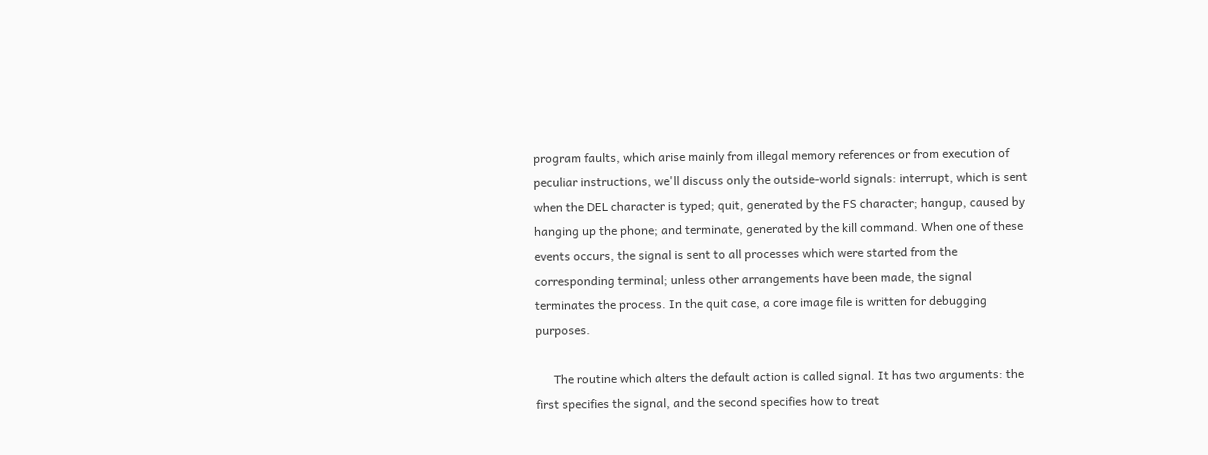program faults, which arise mainly from illegal memory references or from execution of peculiar instructions, we'll discuss only the outside-world signals: interrupt, which is sent when the DEL character is typed; quit, generated by the FS character; hangup, caused by hanging up the phone; and terminate, generated by the kill command. When one of these events occurs, the signal is sent to all processes which were started from the corresponding terminal; unless other arrangements have been made, the signal terminates the process. In the quit case, a core image file is written for debugging purposes.

      The routine which alters the default action is called signal. It has two arguments: the first specifies the signal, and the second specifies how to treat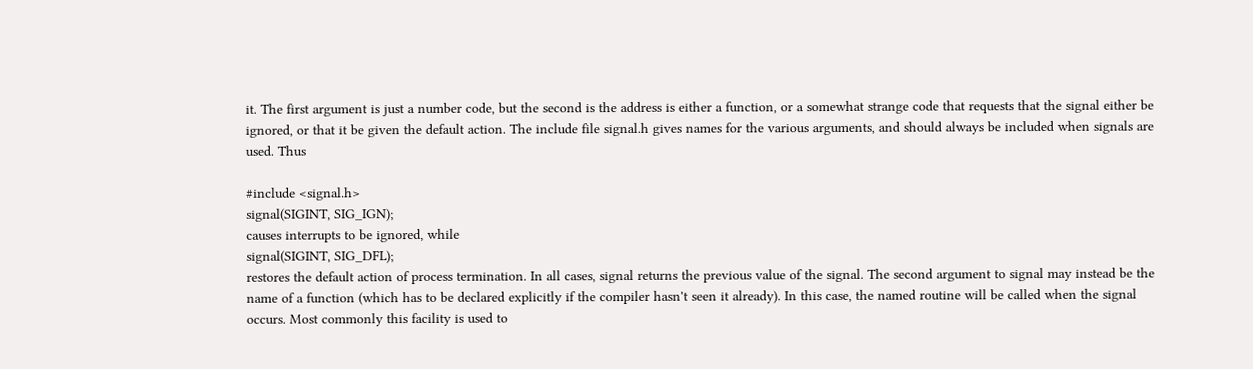it. The first argument is just a number code, but the second is the address is either a function, or a somewhat strange code that requests that the signal either be ignored, or that it be given the default action. The include file signal.h gives names for the various arguments, and should always be included when signals are used. Thus

#include <signal.h>
signal(SIGINT, SIG_IGN);
causes interrupts to be ignored, while
signal(SIGINT, SIG_DFL);
restores the default action of process termination. In all cases, signal returns the previous value of the signal. The second argument to signal may instead be the name of a function (which has to be declared explicitly if the compiler hasn't seen it already). In this case, the named routine will be called when the signal occurs. Most commonly this facility is used to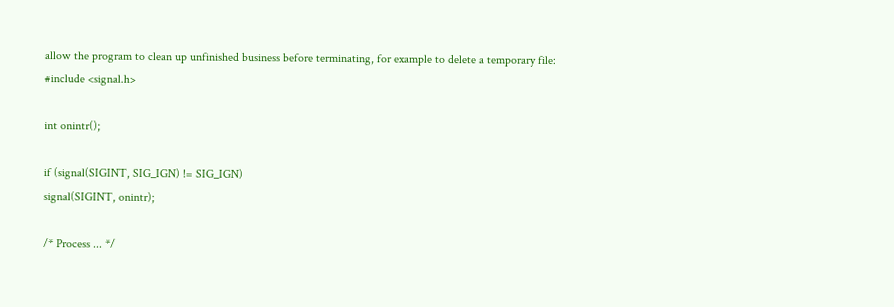allow the program to clean up unfinished business before terminating, for example to delete a temporary file:
#include <signal.h>

int onintr();

if (signal(SIGINT, SIG_IGN) != SIG_IGN)
signal(SIGINT, onintr);

/* Process ... */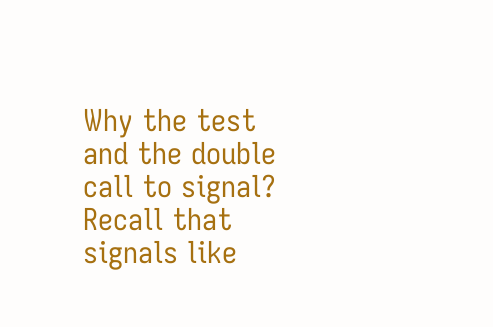Why the test and the double call to signal? Recall that signals like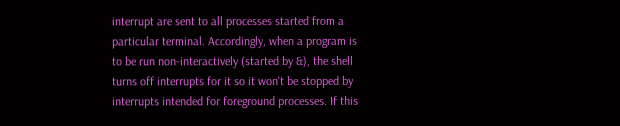interrupt are sent to all processes started from a particular terminal. Accordingly, when a program is to be run non-interactively (started by &), the shell turns off interrupts for it so it won't be stopped by interrupts intended for foreground processes. If this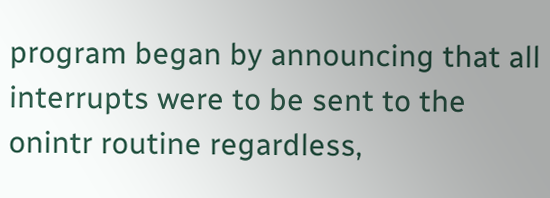program began by announcing that all interrupts were to be sent to the onintr routine regardless,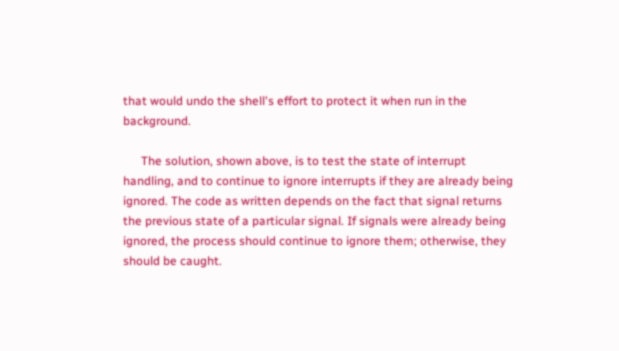that would undo the shell's effort to protect it when run in the background.

      The solution, shown above, is to test the state of interrupt handling, and to continue to ignore interrupts if they are already being ignored. The code as written depends on the fact that signal returns the previous state of a particular signal. If signals were already being ignored, the process should continue to ignore them; otherwise, they should be caught.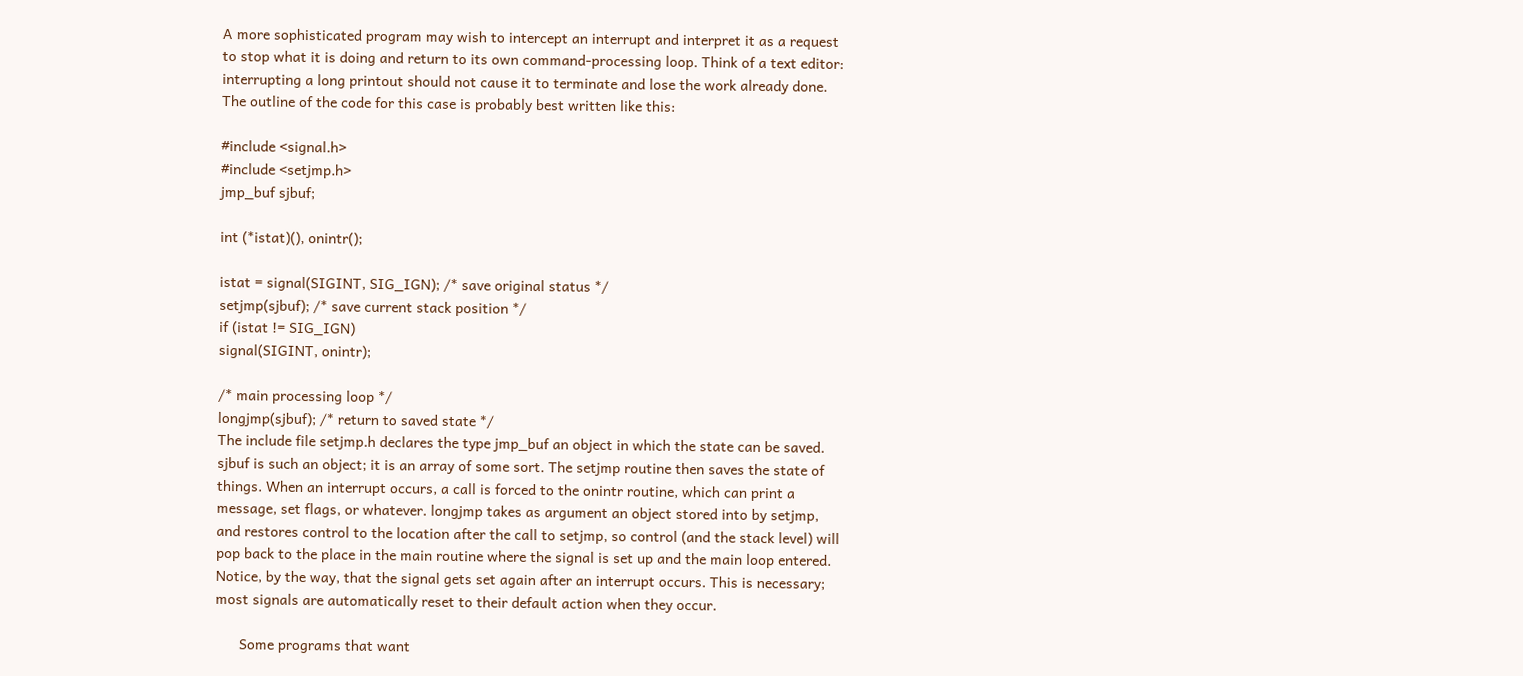A more sophisticated program may wish to intercept an interrupt and interpret it as a request to stop what it is doing and return to its own command-processing loop. Think of a text editor: interrupting a long printout should not cause it to terminate and lose the work already done. The outline of the code for this case is probably best written like this:

#include <signal.h>
#include <setjmp.h>
jmp_buf sjbuf;

int (*istat)(), onintr();

istat = signal(SIGINT, SIG_IGN); /* save original status */
setjmp(sjbuf); /* save current stack position */
if (istat != SIG_IGN)
signal(SIGINT, onintr);

/* main processing loop */
longjmp(sjbuf); /* return to saved state */
The include file setjmp.h declares the type jmp_buf an object in which the state can be saved. sjbuf is such an object; it is an array of some sort. The setjmp routine then saves the state of things. When an interrupt occurs, a call is forced to the onintr routine, which can print a message, set flags, or whatever. longjmp takes as argument an object stored into by setjmp, and restores control to the location after the call to setjmp, so control (and the stack level) will pop back to the place in the main routine where the signal is set up and the main loop entered. Notice, by the way, that the signal gets set again after an interrupt occurs. This is necessary; most signals are automatically reset to their default action when they occur.

      Some programs that want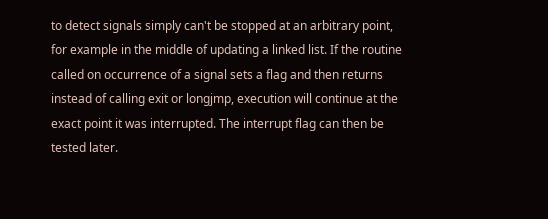to detect signals simply can't be stopped at an arbitrary point, for example in the middle of updating a linked list. If the routine called on occurrence of a signal sets a flag and then returns instead of calling exit or longjmp, execution will continue at the exact point it was interrupted. The interrupt flag can then be tested later.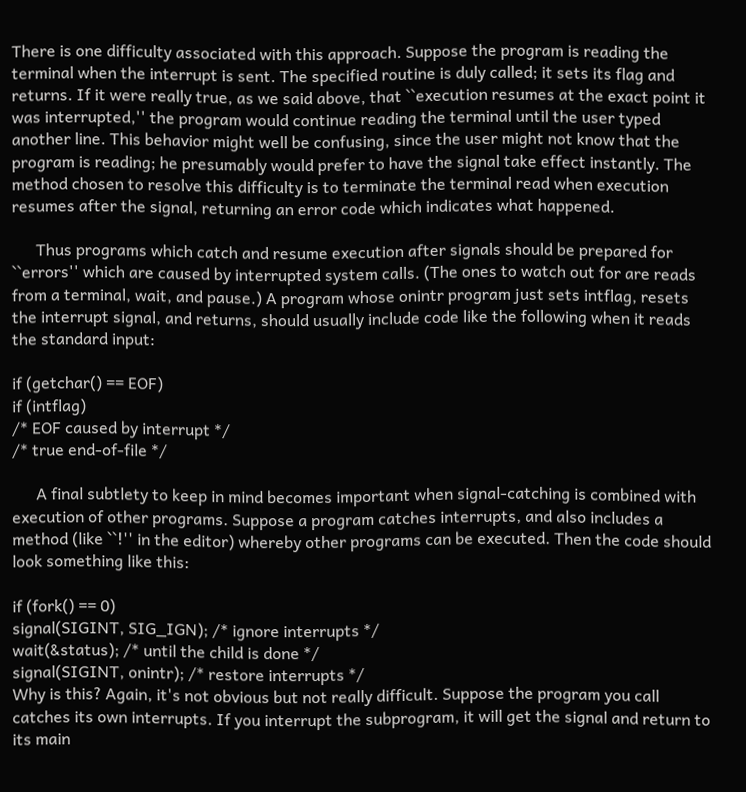There is one difficulty associated with this approach. Suppose the program is reading the terminal when the interrupt is sent. The specified routine is duly called; it sets its flag and returns. If it were really true, as we said above, that ``execution resumes at the exact point it was interrupted,'' the program would continue reading the terminal until the user typed another line. This behavior might well be confusing, since the user might not know that the program is reading; he presumably would prefer to have the signal take effect instantly. The method chosen to resolve this difficulty is to terminate the terminal read when execution resumes after the signal, returning an error code which indicates what happened.

      Thus programs which catch and resume execution after signals should be prepared for ``errors'' which are caused by interrupted system calls. (The ones to watch out for are reads from a terminal, wait, and pause.) A program whose onintr program just sets intflag, resets the interrupt signal, and returns, should usually include code like the following when it reads the standard input:

if (getchar() == EOF)
if (intflag)
/* EOF caused by interrupt */
/* true end-of-file */

      A final subtlety to keep in mind becomes important when signal-catching is combined with execution of other programs. Suppose a program catches interrupts, and also includes a method (like ``!'' in the editor) whereby other programs can be executed. Then the code should look something like this:

if (fork() == 0)
signal(SIGINT, SIG_IGN); /* ignore interrupts */
wait(&status); /* until the child is done */
signal(SIGINT, onintr); /* restore interrupts */
Why is this? Again, it's not obvious but not really difficult. Suppose the program you call catches its own interrupts. If you interrupt the subprogram, it will get the signal and return to its main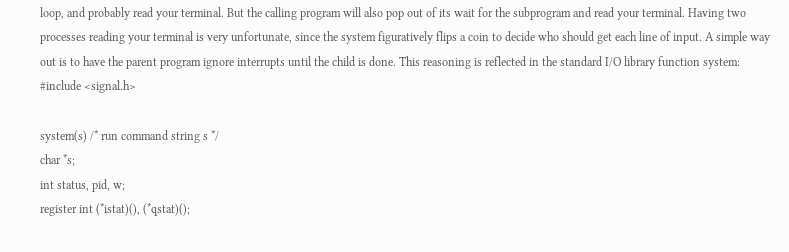loop, and probably read your terminal. But the calling program will also pop out of its wait for the subprogram and read your terminal. Having two processes reading your terminal is very unfortunate, since the system figuratively flips a coin to decide who should get each line of input. A simple way out is to have the parent program ignore interrupts until the child is done. This reasoning is reflected in the standard I/O library function system:
#include <signal.h>

system(s) /* run command string s */
char *s;
int status, pid, w;
register int (*istat)(), (*qstat)();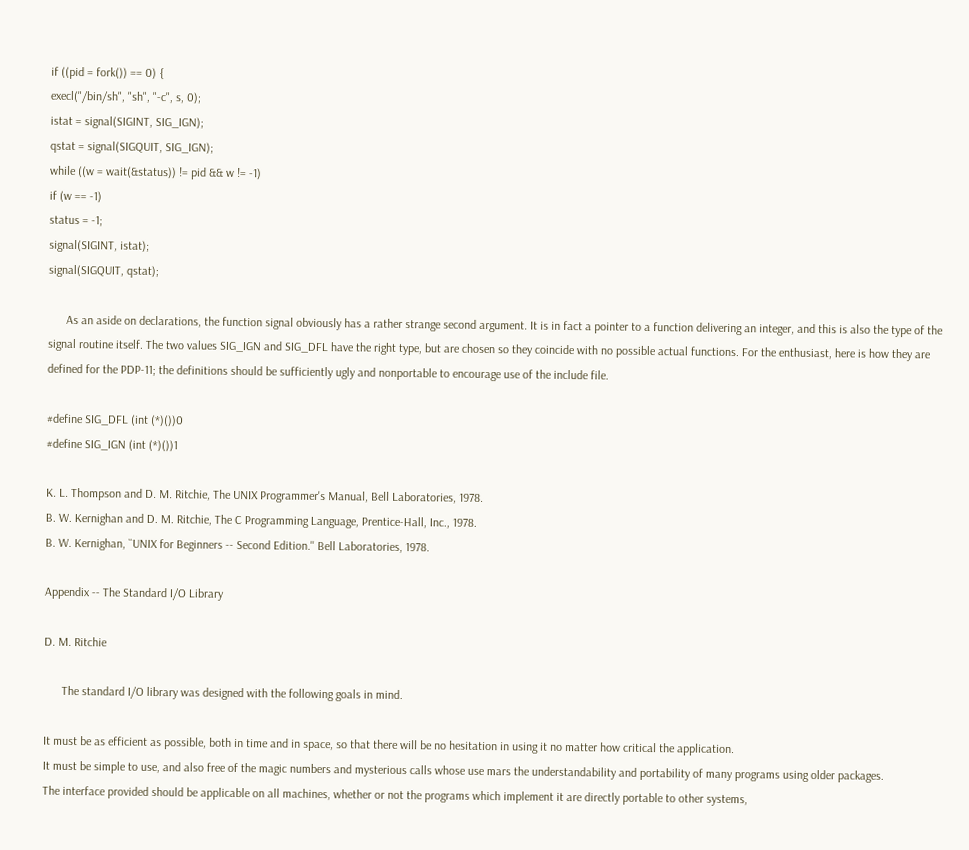if ((pid = fork()) == 0) {
execl("/bin/sh", "sh", "-c", s, 0);
istat = signal(SIGINT, SIG_IGN);
qstat = signal(SIGQUIT, SIG_IGN);
while ((w = wait(&status)) != pid && w != -1)
if (w == -1)
status = -1;
signal(SIGINT, istat);
signal(SIGQUIT, qstat);

      As an aside on declarations, the function signal obviously has a rather strange second argument. It is in fact a pointer to a function delivering an integer, and this is also the type of the signal routine itself. The two values SIG_IGN and SIG_DFL have the right type, but are chosen so they coincide with no possible actual functions. For the enthusiast, here is how they are defined for the PDP-11; the definitions should be sufficiently ugly and nonportable to encourage use of the include file.

#define SIG_DFL (int (*)())0
#define SIG_IGN (int (*)())1

K. L. Thompson and D. M. Ritchie, The UNIX Programmer's Manual, Bell Laboratories, 1978.
B. W. Kernighan and D. M. Ritchie, The C Programming Language, Prentice-Hall, Inc., 1978.
B. W. Kernighan, ``UNIX for Beginners -- Second Edition.'' Bell Laboratories, 1978.

Appendix -- The Standard I/O Library

D. M. Ritchie

      The standard I/O library was designed with the following goals in mind.

It must be as efficient as possible, both in time and in space, so that there will be no hesitation in using it no matter how critical the application.
It must be simple to use, and also free of the magic numbers and mysterious calls whose use mars the understandability and portability of many programs using older packages.
The interface provided should be applicable on all machines, whether or not the programs which implement it are directly portable to other systems,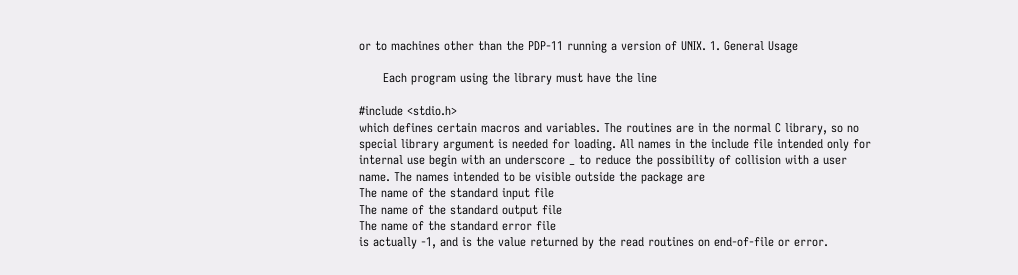or to machines other than the PDP-11 running a version of UNIX. 1. General Usage

      Each program using the library must have the line

#include <stdio.h>
which defines certain macros and variables. The routines are in the normal C library, so no special library argument is needed for loading. All names in the include file intended only for internal use begin with an underscore _ to reduce the possibility of collision with a user name. The names intended to be visible outside the package are
The name of the standard input file
The name of the standard output file
The name of the standard error file
is actually -1, and is the value returned by the read routines on end-of-file or error.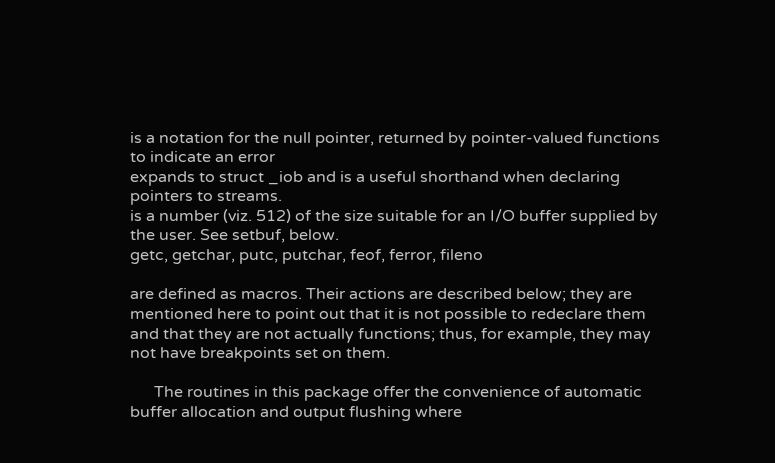is a notation for the null pointer, returned by pointer-valued functions to indicate an error
expands to struct _iob and is a useful shorthand when declaring pointers to streams.
is a number (viz. 512) of the size suitable for an I/O buffer supplied by the user. See setbuf, below.
getc, getchar, putc, putchar, feof, ferror, fileno

are defined as macros. Their actions are described below; they are mentioned here to point out that it is not possible to redeclare them and that they are not actually functions; thus, for example, they may not have breakpoints set on them.

      The routines in this package offer the convenience of automatic buffer allocation and output flushing where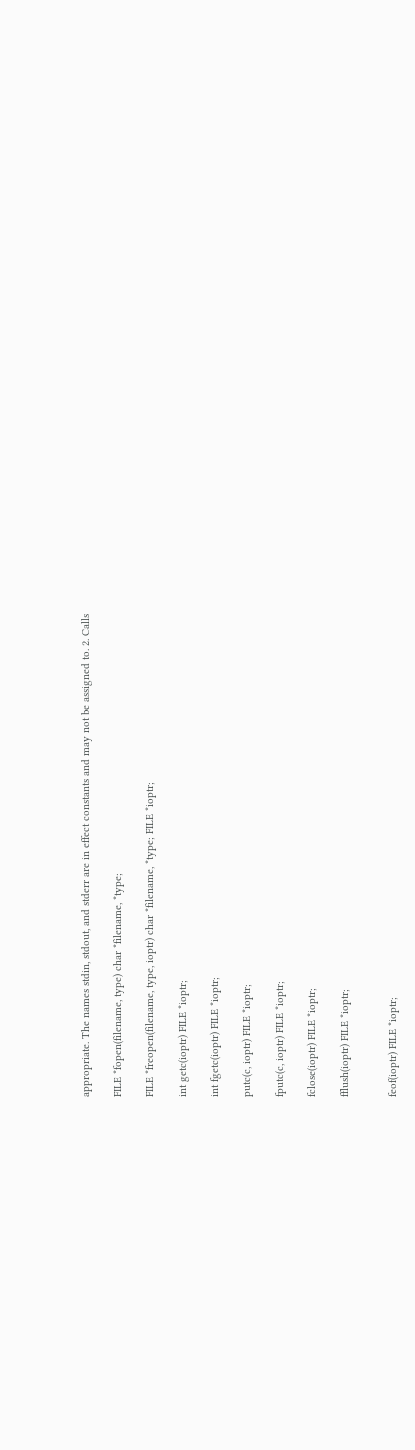appropriate. The names stdin, stdout, and stderr are in effect constants and may not be assigned to. 2. Calls

FILE *fopen(filename, type) char *filename, *type;

FILE *freopen(filename, type, ioptr) char *filename, *type; FILE *ioptr;

int getc(ioptr) FILE *ioptr;

int fgetc(ioptr) FILE *ioptr;

putc(c, ioptr) FILE *ioptr;

fputc(c, ioptr) FILE *ioptr;

fclose(ioptr) FILE *ioptr;

fflush(ioptr) FILE *ioptr;


feof(ioptr) FILE *ioptr;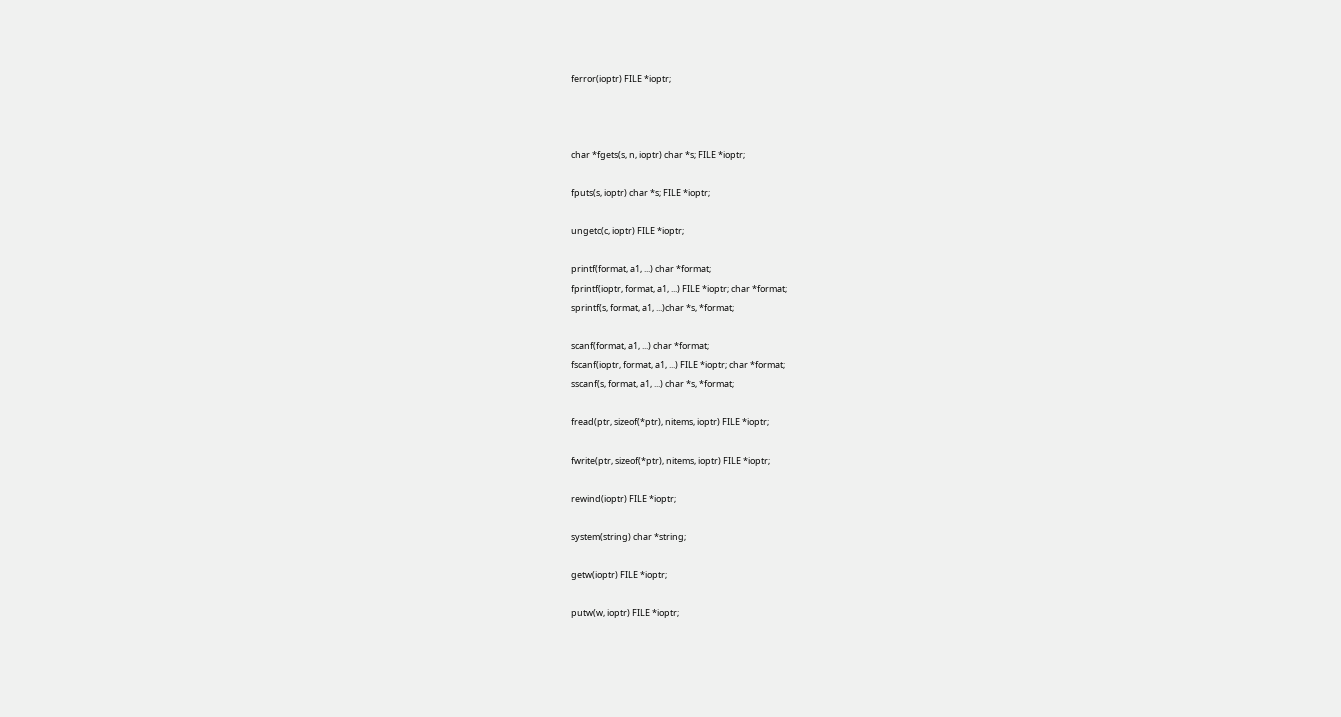ferror(ioptr) FILE *ioptr;



char *fgets(s, n, ioptr) char *s; FILE *ioptr;

fputs(s, ioptr) char *s; FILE *ioptr;

ungetc(c, ioptr) FILE *ioptr;

printf(format, a1, ...) char *format;
fprintf(ioptr, format, a1, ...) FILE *ioptr; char *format;
sprintf(s, format, a1, ...)char *s, *format;

scanf(format, a1, ...) char *format;
fscanf(ioptr, format, a1, ...) FILE *ioptr; char *format;
sscanf(s, format, a1, ...) char *s, *format;

fread(ptr, sizeof(*ptr), nitems, ioptr) FILE *ioptr;

fwrite(ptr, sizeof(*ptr), nitems, ioptr) FILE *ioptr;

rewind(ioptr) FILE *ioptr;

system(string) char *string;

getw(ioptr) FILE *ioptr;

putw(w, ioptr) FILE *ioptr;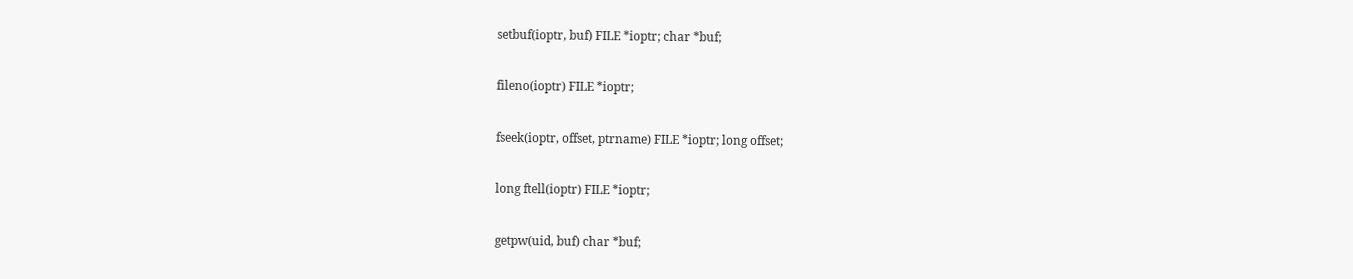setbuf(ioptr, buf) FILE *ioptr; char *buf;

fileno(ioptr) FILE *ioptr;

fseek(ioptr, offset, ptrname) FILE *ioptr; long offset;

long ftell(ioptr) FILE *ioptr;

getpw(uid, buf) char *buf;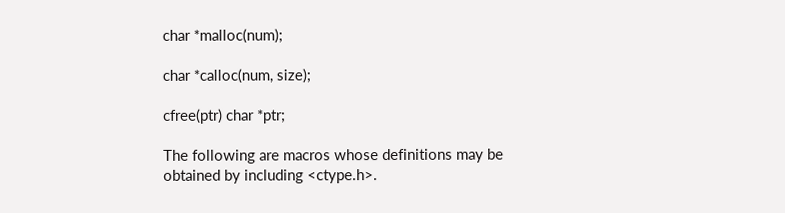char *malloc(num);

char *calloc(num, size);

cfree(ptr) char *ptr;

The following are macros whose definitions may be obtained by including <ctype.h>.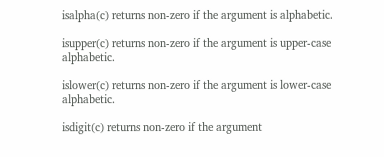isalpha(c) returns non-zero if the argument is alphabetic.

isupper(c) returns non-zero if the argument is upper-case alphabetic.

islower(c) returns non-zero if the argument is lower-case alphabetic.

isdigit(c) returns non-zero if the argument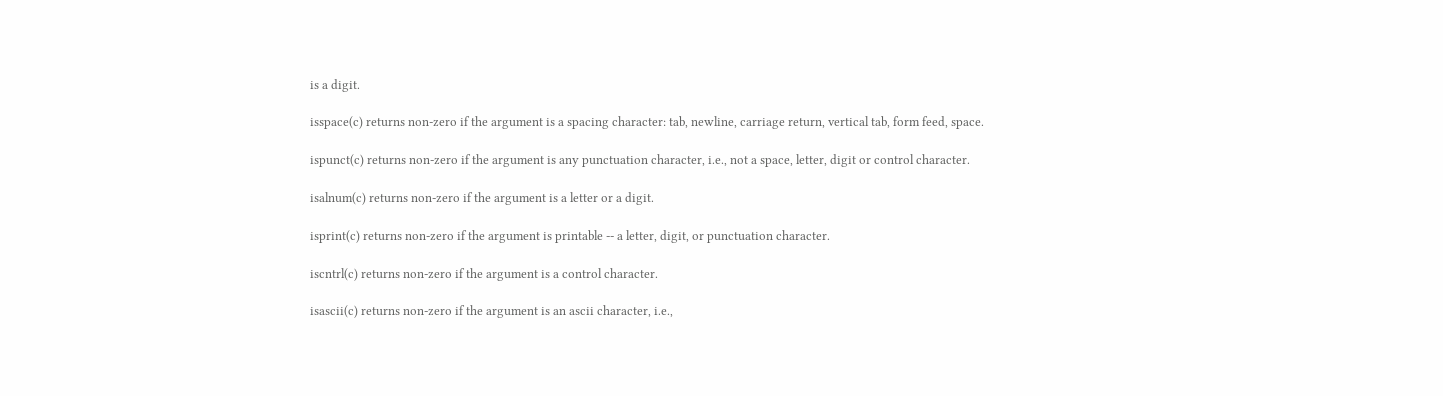is a digit.

isspace(c) returns non-zero if the argument is a spacing character: tab, newline, carriage return, vertical tab, form feed, space.

ispunct(c) returns non-zero if the argument is any punctuation character, i.e., not a space, letter, digit or control character.

isalnum(c) returns non-zero if the argument is a letter or a digit.

isprint(c) returns non-zero if the argument is printable -- a letter, digit, or punctuation character.

iscntrl(c) returns non-zero if the argument is a control character.

isascii(c) returns non-zero if the argument is an ascii character, i.e.,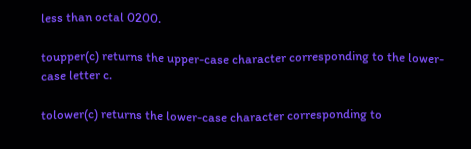less than octal 0200.

toupper(c) returns the upper-case character corresponding to the lower-case letter c.

tolower(c) returns the lower-case character corresponding to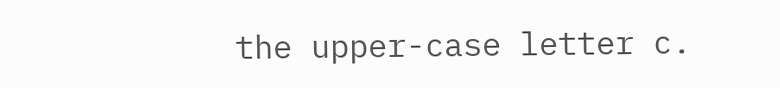the upper-case letter c.